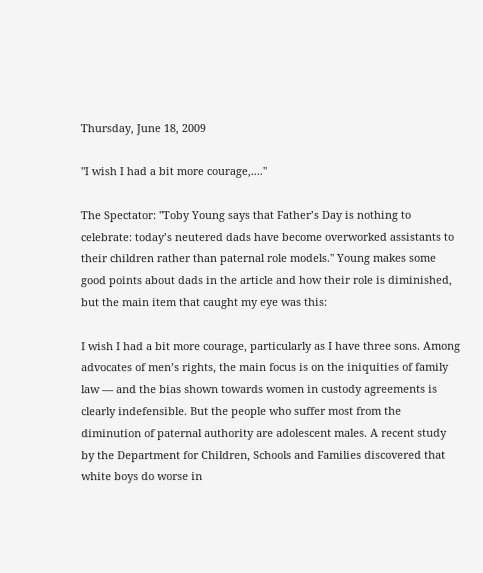Thursday, June 18, 2009

"I wish I had a bit more courage,...."

The Spectator: "Toby Young says that Father’s Day is nothing to celebrate: today’s neutered dads have become overworked assistants to their children rather than paternal role models." Young makes some good points about dads in the article and how their role is diminished, but the main item that caught my eye was this:

I wish I had a bit more courage, particularly as I have three sons. Among advocates of men’s rights, the main focus is on the iniquities of family law — and the bias shown towards women in custody agreements is clearly indefensible. But the people who suffer most from the diminution of paternal authority are adolescent males. A recent study by the Department for Children, Schools and Families discovered that white boys do worse in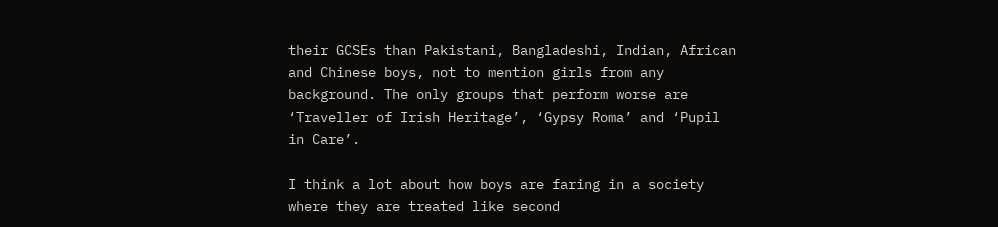their GCSEs than Pakistani, Bangladeshi, Indian, African and Chinese boys, not to mention girls from any background. The only groups that perform worse are ‘Traveller of Irish Heritage’, ‘Gypsy Roma’ and ‘Pupil in Care’.

I think a lot about how boys are faring in a society where they are treated like second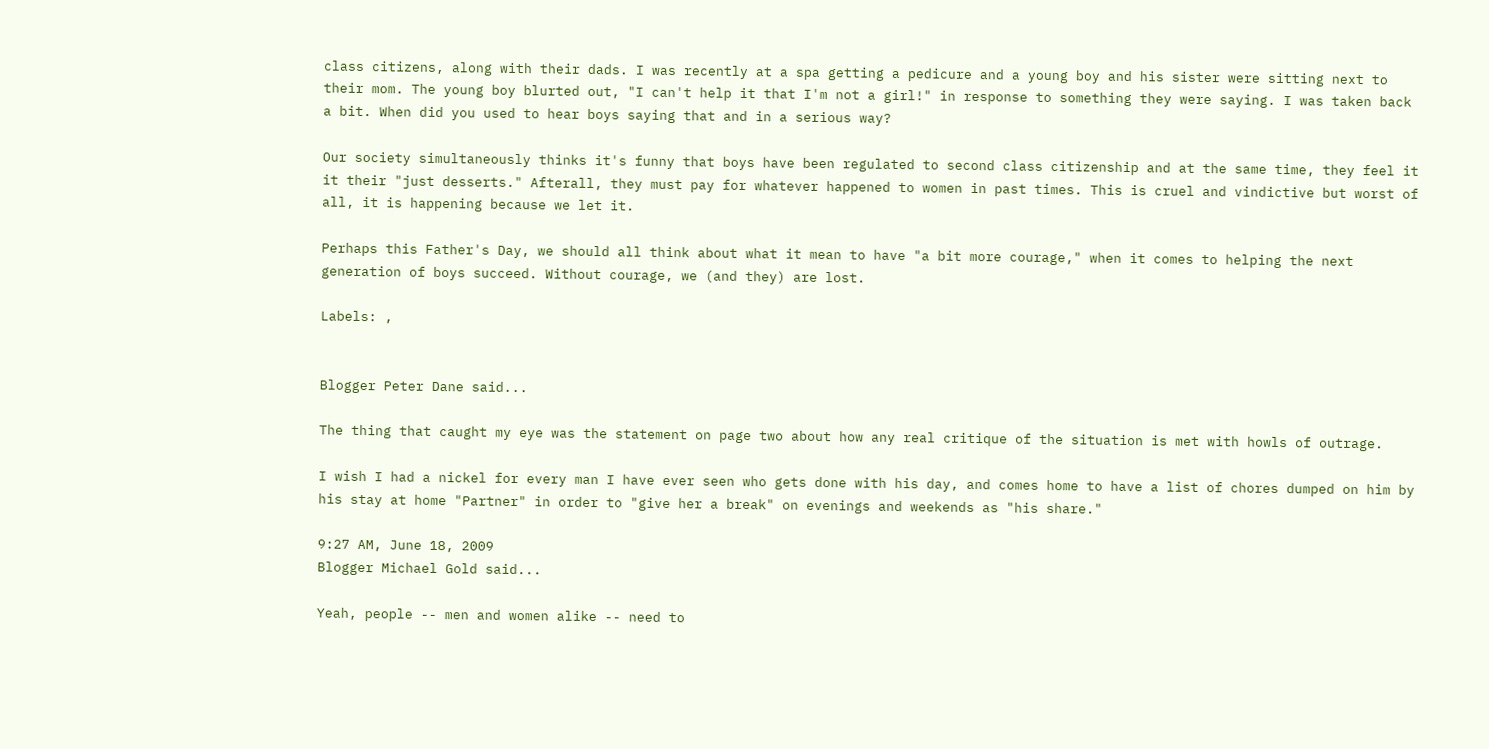class citizens, along with their dads. I was recently at a spa getting a pedicure and a young boy and his sister were sitting next to their mom. The young boy blurted out, "I can't help it that I'm not a girl!" in response to something they were saying. I was taken back a bit. When did you used to hear boys saying that and in a serious way?

Our society simultaneously thinks it's funny that boys have been regulated to second class citizenship and at the same time, they feel it it their "just desserts." Afterall, they must pay for whatever happened to women in past times. This is cruel and vindictive but worst of all, it is happening because we let it.

Perhaps this Father's Day, we should all think about what it mean to have "a bit more courage," when it comes to helping the next generation of boys succeed. Without courage, we (and they) are lost.

Labels: ,


Blogger Peter Dane said...

The thing that caught my eye was the statement on page two about how any real critique of the situation is met with howls of outrage.

I wish I had a nickel for every man I have ever seen who gets done with his day, and comes home to have a list of chores dumped on him by his stay at home "Partner" in order to "give her a break" on evenings and weekends as "his share."

9:27 AM, June 18, 2009
Blogger Michael Gold said...

Yeah, people -- men and women alike -- need to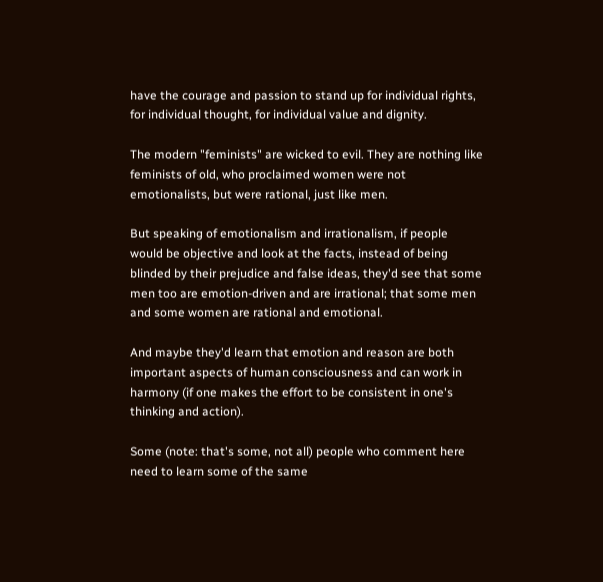have the courage and passion to stand up for individual rights, for individual thought, for individual value and dignity.

The modern "feminists" are wicked to evil. They are nothing like feminists of old, who proclaimed women were not emotionalists, but were rational, just like men.

But speaking of emotionalism and irrationalism, if people would be objective and look at the facts, instead of being blinded by their prejudice and false ideas, they'd see that some men too are emotion-driven and are irrational; that some men and some women are rational and emotional.

And maybe they'd learn that emotion and reason are both important aspects of human consciousness and can work in harmony (if one makes the effort to be consistent in one's thinking and action).

Some (note: that's some, not all) people who comment here need to learn some of the same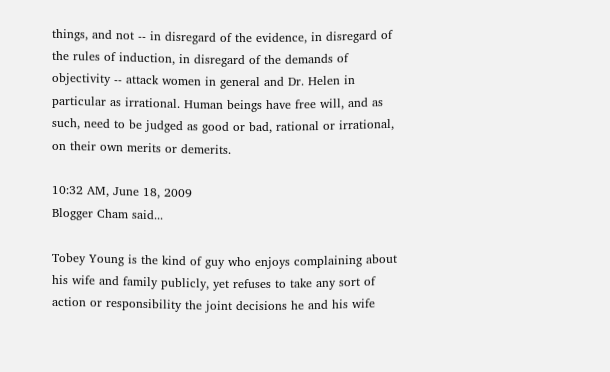things, and not -- in disregard of the evidence, in disregard of the rules of induction, in disregard of the demands of objectivity -- attack women in general and Dr. Helen in particular as irrational. Human beings have free will, and as such, need to be judged as good or bad, rational or irrational, on their own merits or demerits.

10:32 AM, June 18, 2009
Blogger Cham said...

Tobey Young is the kind of guy who enjoys complaining about his wife and family publicly, yet refuses to take any sort of action or responsibility the joint decisions he and his wife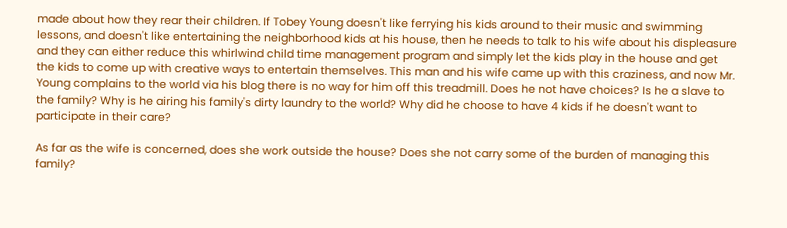made about how they rear their children. If Tobey Young doesn't like ferrying his kids around to their music and swimming lessons, and doesn't like entertaining the neighborhood kids at his house, then he needs to talk to his wife about his displeasure and they can either reduce this whirlwind child time management program and simply let the kids play in the house and get the kids to come up with creative ways to entertain themselves. This man and his wife came up with this craziness, and now Mr. Young complains to the world via his blog there is no way for him off this treadmill. Does he not have choices? Is he a slave to the family? Why is he airing his family's dirty laundry to the world? Why did he choose to have 4 kids if he doesn't want to participate in their care?

As far as the wife is concerned, does she work outside the house? Does she not carry some of the burden of managing this family?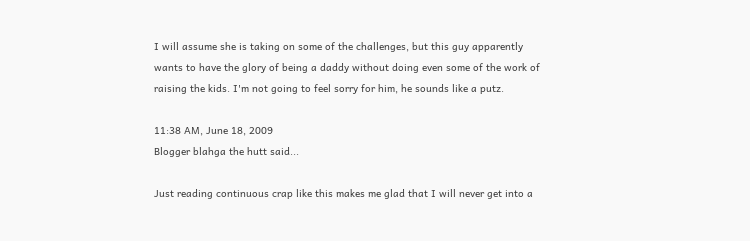I will assume she is taking on some of the challenges, but this guy apparently wants to have the glory of being a daddy without doing even some of the work of raising the kids. I'm not going to feel sorry for him, he sounds like a putz.

11:38 AM, June 18, 2009
Blogger blahga the hutt said...

Just reading continuous crap like this makes me glad that I will never get into a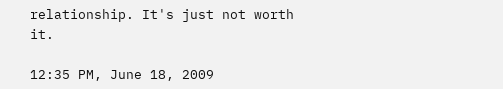relationship. It's just not worth it.

12:35 PM, June 18, 2009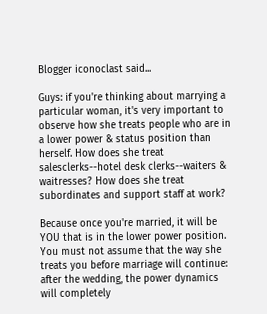Blogger iconoclast said...

Guys: if you're thinking about marrying a particular woman, it's very important to observe how she treats people who are in a lower power & status position than herself. How does she treat salesclerks--hotel desk clerks--waiters & waitresses? How does she treat subordinates and support staff at work?

Because once you're married, it will be YOU that is in the lower power position. You must not assume that the way she treats you before marriage will continue: after the wedding, the power dynamics will completely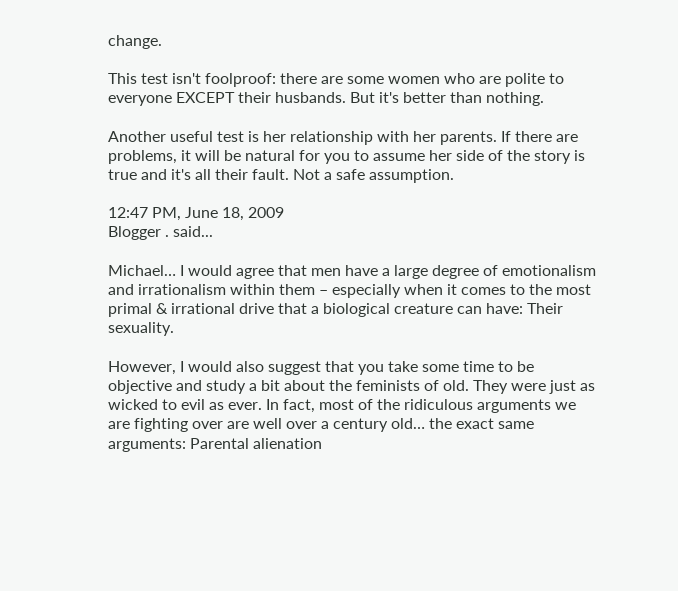change.

This test isn't foolproof: there are some women who are polite to everyone EXCEPT their husbands. But it's better than nothing.

Another useful test is her relationship with her parents. If there are problems, it will be natural for you to assume her side of the story is true and it's all their fault. Not a safe assumption.

12:47 PM, June 18, 2009
Blogger . said...

Michael… I would agree that men have a large degree of emotionalism and irrationalism within them – especially when it comes to the most primal & irrational drive that a biological creature can have: Their sexuality.

However, I would also suggest that you take some time to be objective and study a bit about the feminists of old. They were just as wicked to evil as ever. In fact, most of the ridiculous arguments we are fighting over are well over a century old… the exact same arguments: Parental alienation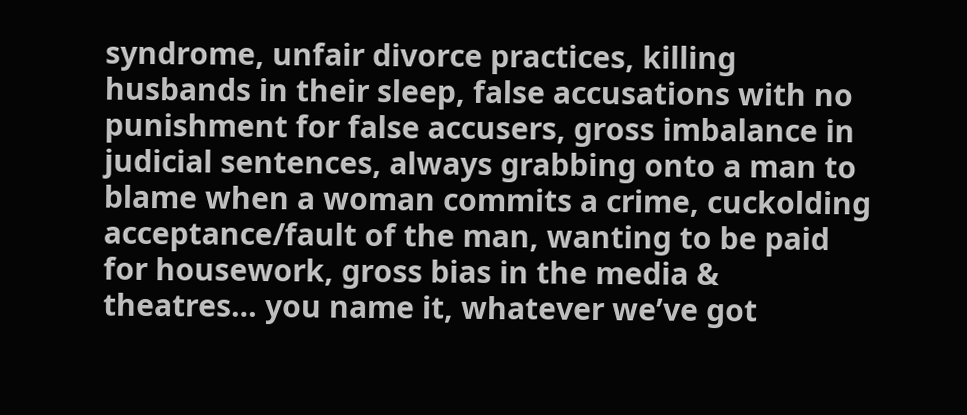syndrome, unfair divorce practices, killing husbands in their sleep, false accusations with no punishment for false accusers, gross imbalance in judicial sentences, always grabbing onto a man to blame when a woman commits a crime, cuckolding acceptance/fault of the man, wanting to be paid for housework, gross bias in the media & theatres… you name it, whatever we’ve got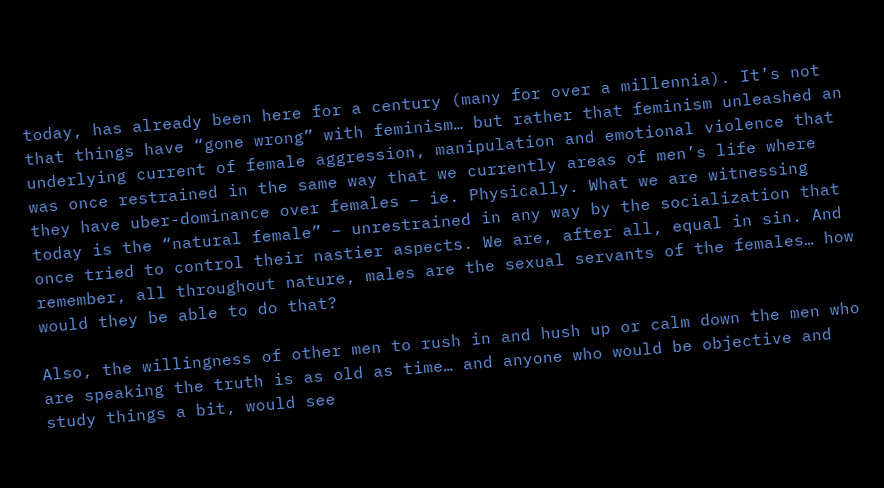today, has already been here for a century (many for over a millennia). It’s not that things have “gone wrong” with feminism… but rather that feminism unleashed an underlying current of female aggression, manipulation and emotional violence that was once restrained in the same way that we currently areas of men’s life where they have uber-dominance over females – ie. Physically. What we are witnessing today is the “natural female” – unrestrained in any way by the socialization that once tried to control their nastier aspects. We are, after all, equal in sin. And remember, all throughout nature, males are the sexual servants of the females… how would they be able to do that?

Also, the willingness of other men to rush in and hush up or calm down the men who are speaking the truth is as old as time… and anyone who would be objective and study things a bit, would see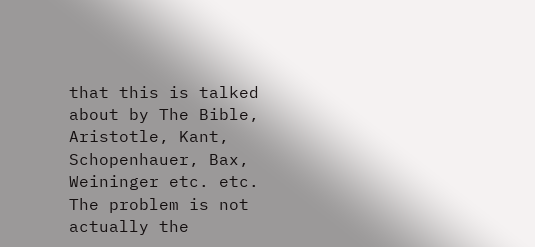that this is talked about by The Bible, Aristotle, Kant, Schopenhauer, Bax, Weininger etc. etc. The problem is not actually the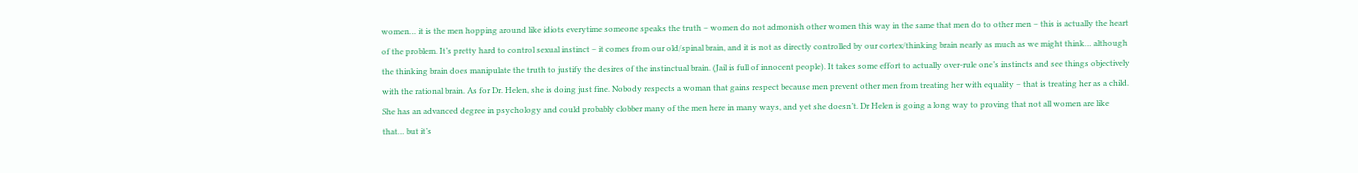women… it is the men hopping around like idiots everytime someone speaks the truth – women do not admonish other women this way in the same that men do to other men – this is actually the heart of the problem. It’s pretty hard to control sexual instinct – it comes from our old/spinal brain, and it is not as directly controlled by our cortex/thinking brain nearly as much as we might think… although the thinking brain does manipulate the truth to justify the desires of the instinctual brain. (Jail is full of innocent people). It takes some effort to actually over-rule one’s instincts and see things objectively with the rational brain. As for Dr. Helen, she is doing just fine. Nobody respects a woman that gains respect because men prevent other men from treating her with equality – that is treating her as a child. She has an advanced degree in psychology and could probably clobber many of the men here in many ways, and yet she doesn’t. Dr Helen is going a long way to proving that not all women are like that… but it’s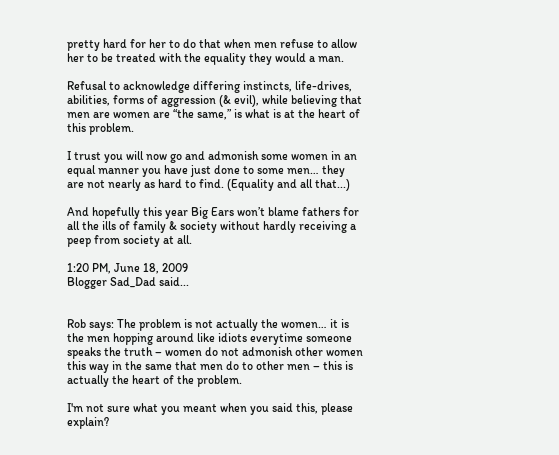pretty hard for her to do that when men refuse to allow her to be treated with the equality they would a man.

Refusal to acknowledge differing instincts, life-drives, abilities, forms of aggression (& evil), while believing that men are women are “the same,” is what is at the heart of this problem.

I trust you will now go and admonish some women in an equal manner you have just done to some men… they are not nearly as hard to find. (Equality and all that...)

And hopefully this year Big Ears won’t blame fathers for all the ills of family & society without hardly receiving a peep from society at all.

1:20 PM, June 18, 2009
Blogger Sad_Dad said...


Rob says: The problem is not actually the women… it is the men hopping around like idiots everytime someone speaks the truth – women do not admonish other women this way in the same that men do to other men – this is actually the heart of the problem.

I'm not sure what you meant when you said this, please explain?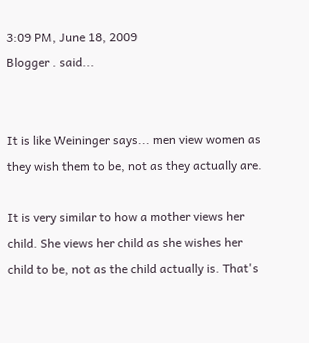3:09 PM, June 18, 2009
Blogger . said...


It is like Weininger says... men view women as they wish them to be, not as they actually are.

It is very similar to how a mother views her child. She views her child as she wishes her child to be, not as the child actually is. That's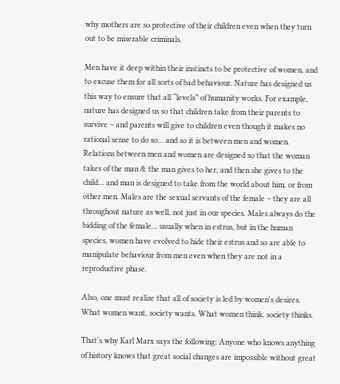why mothers are so protective of their children even when they turn out to be miserable criminals.

Men have it deep within their instincts to be protective of women, and to excuse them for all sorts of bad behaviour. Nature has designed us this way to ensure that all “levels” of humanity works. For example, nature has designed us so that children take from their parents to survive – and parents will give to children even though it makes no rational sense to do so… and so it is between men and women. Relations between men and women are designed so that the woman takes of the man & the man gives to her, and then she gives to the child… and man is designed to take from the world about him, or from other men. Males are the sexual servants of the female – they are all throughout nature as well, not just in our species. Males always do the bidding of the female… usually when in estrus, but in the human species, women have evolved to hide their estrus and so are able to manipulate behaviour from men even when they are not in a reproductive phase.

Also, one must realize that all of society is led by women's desires. What women want, society wants. What women think, society thinks.

That's why Karl Marx says the following: Anyone who knows anything of history knows that great social changes are impossible without great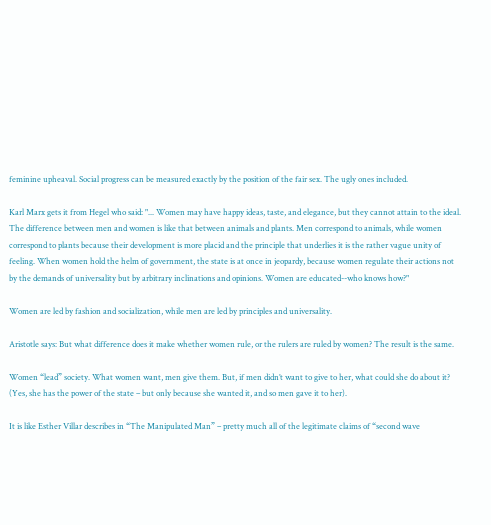feminine upheaval. Social progress can be measured exactly by the position of the fair sex. The ugly ones included.

Karl Marx gets it from Hegel who said: "... Women may have happy ideas, taste, and elegance, but they cannot attain to the ideal. The difference between men and women is like that between animals and plants. Men correspond to animals, while women correspond to plants because their development is more placid and the principle that underlies it is the rather vague unity of feeling. When women hold the helm of government, the state is at once in jeopardy, because women regulate their actions not by the demands of universality but by arbitrary inclinations and opinions. Women are educated--who knows how?"

Women are led by fashion and socialization, while men are led by principles and universality.

Aristotle says: But what difference does it make whether women rule, or the rulers are ruled by women? The result is the same.

Women “lead” society. What women want, men give them. But, if men didn’t want to give to her, what could she do about it? (Yes, she has the power of the state – but only because she wanted it, and so men gave it to her).

It is like Esther Villar describes in “The Manipulated Man” – pretty much all of the legitimate claims of “second wave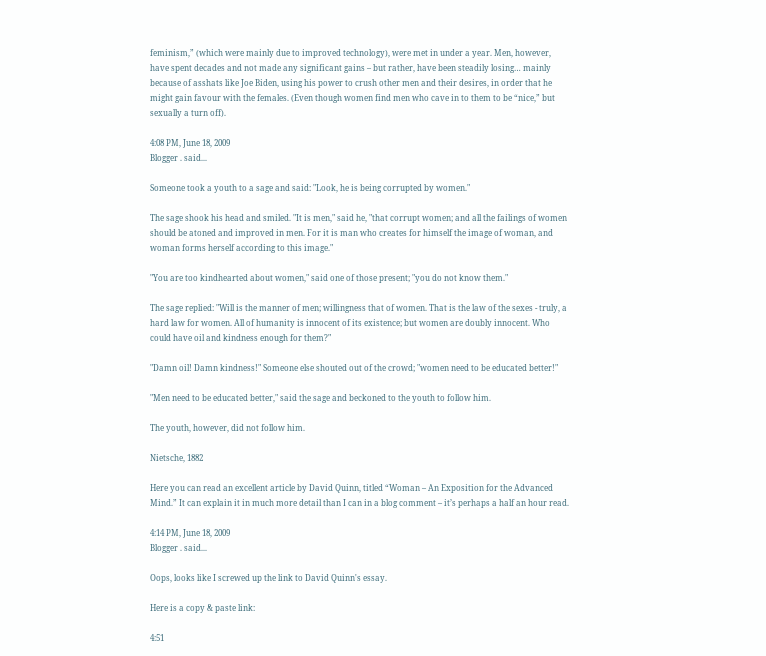feminism,” (which were mainly due to improved technology), were met in under a year. Men, however, have spent decades and not made any significant gains – but rather, have been steadily losing… mainly because of asshats like Joe Biden, using his power to crush other men and their desires, in order that he might gain favour with the females. (Even though women find men who cave in to them to be “nice,” but sexually a turn off).

4:08 PM, June 18, 2009
Blogger . said...

Someone took a youth to a sage and said: "Look, he is being corrupted by women."

The sage shook his head and smiled. "It is men," said he, "that corrupt women; and all the failings of women should be atoned and improved in men. For it is man who creates for himself the image of woman, and woman forms herself according to this image."

"You are too kindhearted about women," said one of those present; "you do not know them."

The sage replied: "Will is the manner of men; willingness that of women. That is the law of the sexes - truly, a hard law for women. All of humanity is innocent of its existence; but women are doubly innocent. Who could have oil and kindness enough for them?"

"Damn oil! Damn kindness!" Someone else shouted out of the crowd; "women need to be educated better!"

"Men need to be educated better," said the sage and beckoned to the youth to follow him.

The youth, however, did not follow him.

Nietsche, 1882

Here you can read an excellent article by David Quinn, titled “Woman – An Exposition for the Advanced Mind.” It can explain it in much more detail than I can in a blog comment – it’s perhaps a half an hour read.

4:14 PM, June 18, 2009
Blogger . said...

Oops, looks like I screwed up the link to David Quinn's essay.

Here is a copy & paste link:

4:51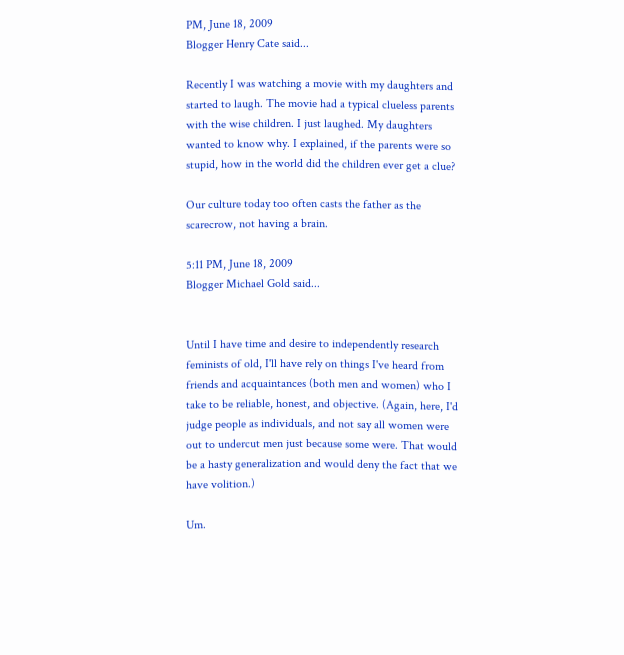PM, June 18, 2009
Blogger Henry Cate said...

Recently I was watching a movie with my daughters and started to laugh. The movie had a typical clueless parents with the wise children. I just laughed. My daughters wanted to know why. I explained, if the parents were so stupid, how in the world did the children ever get a clue?

Our culture today too often casts the father as the scarecrow, not having a brain.

5:11 PM, June 18, 2009
Blogger Michael Gold said...


Until I have time and desire to independently research feminists of old, I'll have rely on things I've heard from friends and acquaintances (both men and women) who I take to be reliable, honest, and objective. (Again, here, I'd judge people as individuals, and not say all women were out to undercut men just because some were. That would be a hasty generalization and would deny the fact that we have volition.)

Um.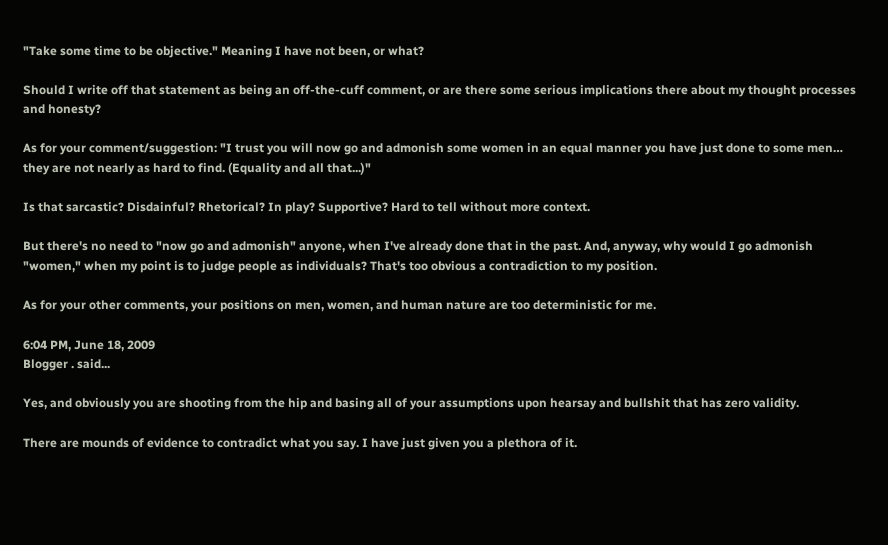"Take some time to be objective." Meaning I have not been, or what?

Should I write off that statement as being an off-the-cuff comment, or are there some serious implications there about my thought processes and honesty?

As for your comment/suggestion: "I trust you will now go and admonish some women in an equal manner you have just done to some men… they are not nearly as hard to find. (Equality and all that...)"

Is that sarcastic? Disdainful? Rhetorical? In play? Supportive? Hard to tell without more context.

But there's no need to "now go and admonish" anyone, when I've already done that in the past. And, anyway, why would I go admonish "women," when my point is to judge people as individuals? That's too obvious a contradiction to my position.

As for your other comments, your positions on men, women, and human nature are too deterministic for me.

6:04 PM, June 18, 2009
Blogger . said...

Yes, and obviously you are shooting from the hip and basing all of your assumptions upon hearsay and bullshit that has zero validity.

There are mounds of evidence to contradict what you say. I have just given you a plethora of it.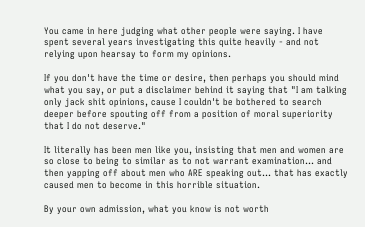You came in here judging what other people were saying. I have spent several years investigating this quite heavily - and not relying upon hearsay to form my opinions.

If you don't have the time or desire, then perhaps you should mind what you say, or put a disclaimer behind it saying that "I am talking only jack shit opinions, cause I couldn't be bothered to search deeper before spouting off from a position of moral superiority that I do not deserve."

It literally has been men like you, insisting that men and women are so close to being to similar as to not warrant examination... and then yapping off about men who ARE speaking out... that has exactly caused men to become in this horrible situation.

By your own admission, what you know is not worth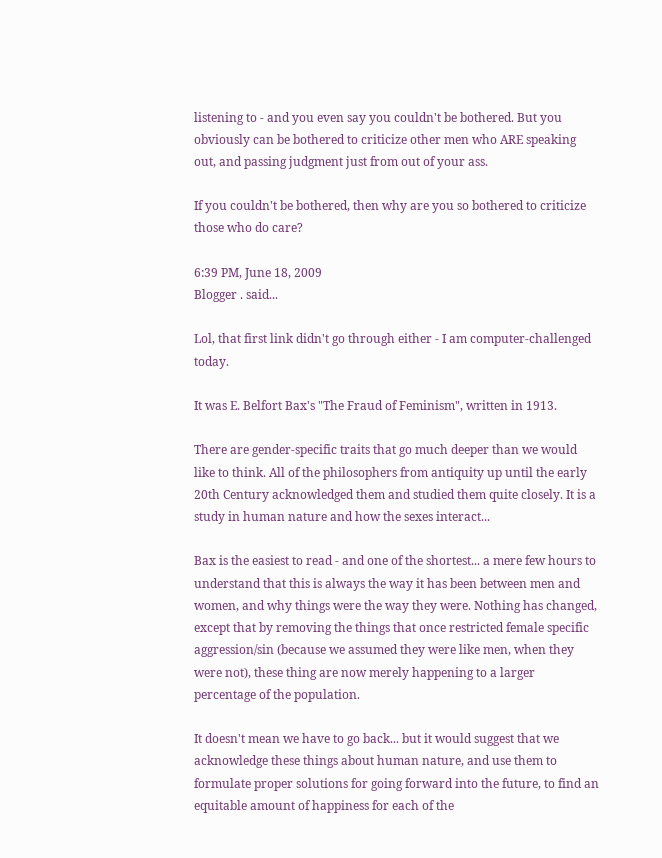listening to - and you even say you couldn't be bothered. But you obviously can be bothered to criticize other men who ARE speaking out, and passing judgment just from out of your ass.

If you couldn't be bothered, then why are you so bothered to criticize those who do care?

6:39 PM, June 18, 2009
Blogger . said...

Lol, that first link didn't go through either - I am computer-challenged today.

It was E. Belfort Bax's "The Fraud of Feminism", written in 1913.

There are gender-specific traits that go much deeper than we would like to think. All of the philosophers from antiquity up until the early 20th Century acknowledged them and studied them quite closely. It is a study in human nature and how the sexes interact...

Bax is the easiest to read - and one of the shortest... a mere few hours to understand that this is always the way it has been between men and women, and why things were the way they were. Nothing has changed, except that by removing the things that once restricted female specific aggression/sin (because we assumed they were like men, when they were not), these thing are now merely happening to a larger percentage of the population.

It doesn't mean we have to go back... but it would suggest that we acknowledge these things about human nature, and use them to formulate proper solutions for going forward into the future, to find an equitable amount of happiness for each of the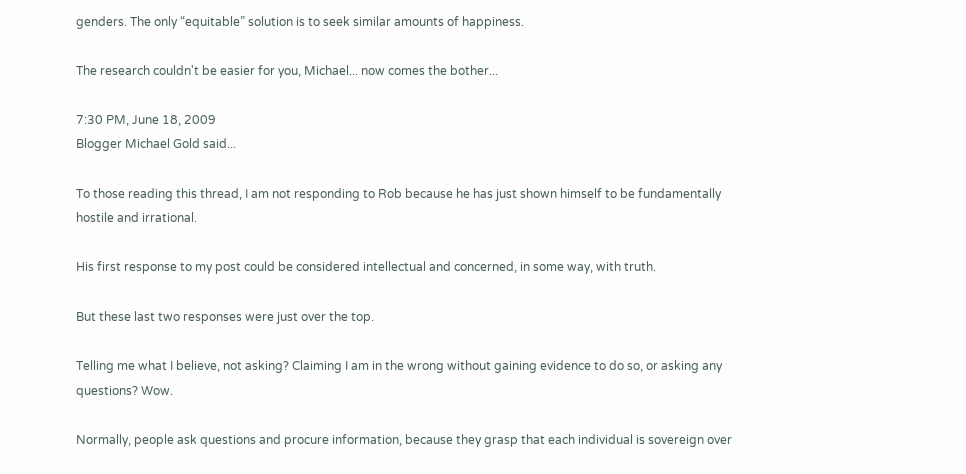genders. The only “equitable” solution is to seek similar amounts of happiness.

The research couldn't be easier for you, Michael... now comes the bother...

7:30 PM, June 18, 2009
Blogger Michael Gold said...

To those reading this thread, I am not responding to Rob because he has just shown himself to be fundamentally hostile and irrational.

His first response to my post could be considered intellectual and concerned, in some way, with truth.

But these last two responses were just over the top.

Telling me what I believe, not asking? Claiming I am in the wrong without gaining evidence to do so, or asking any questions? Wow.

Normally, people ask questions and procure information, because they grasp that each individual is sovereign over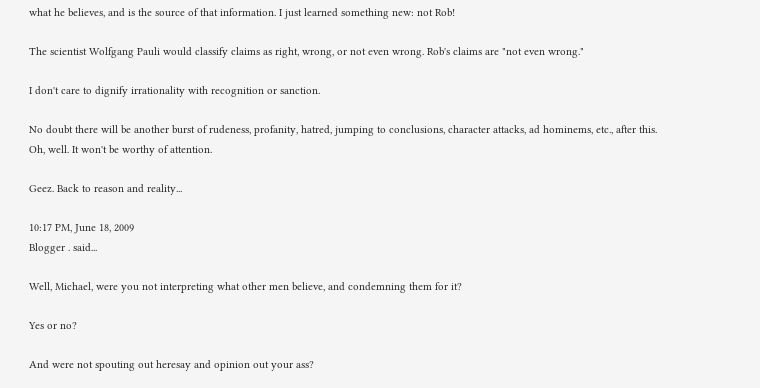what he believes, and is the source of that information. I just learned something new: not Rob!

The scientist Wolfgang Pauli would classify claims as right, wrong, or not even wrong. Rob's claims are "not even wrong."

I don't care to dignify irrationality with recognition or sanction.

No doubt there will be another burst of rudeness, profanity, hatred, jumping to conclusions, character attacks, ad hominems, etc., after this. Oh, well. It won't be worthy of attention.

Geez. Back to reason and reality...

10:17 PM, June 18, 2009
Blogger . said...

Well, Michael, were you not interpreting what other men believe, and condemning them for it?

Yes or no?

And were not spouting out heresay and opinion out your ass?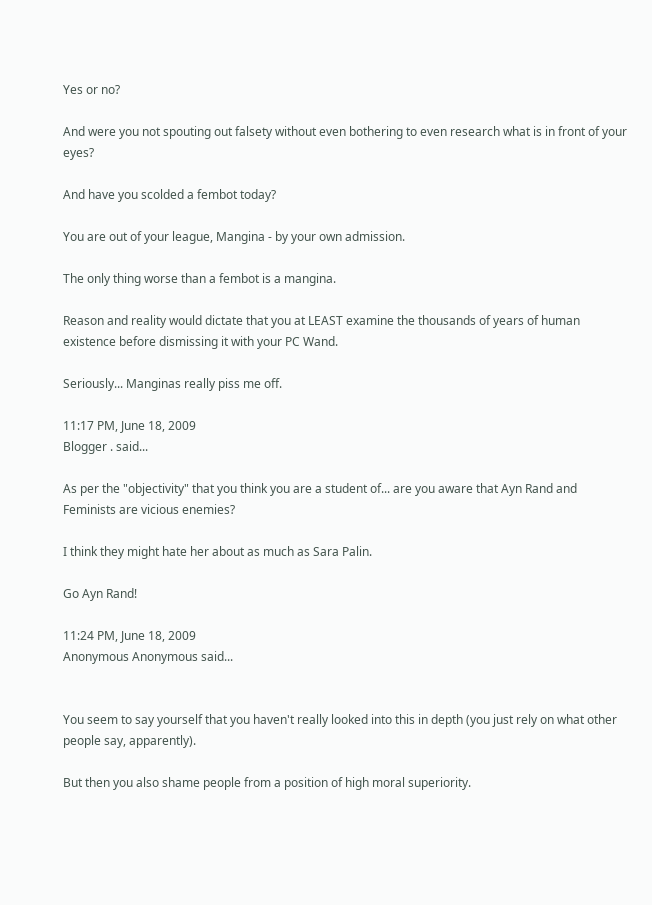Yes or no?

And were you not spouting out falsety without even bothering to even research what is in front of your eyes?

And have you scolded a fembot today?

You are out of your league, Mangina - by your own admission.

The only thing worse than a fembot is a mangina.

Reason and reality would dictate that you at LEAST examine the thousands of years of human existence before dismissing it with your PC Wand.

Seriously... Manginas really piss me off.

11:17 PM, June 18, 2009
Blogger . said...

As per the "objectivity" that you think you are a student of... are you aware that Ayn Rand and Feminists are vicious enemies?

I think they might hate her about as much as Sara Palin.

Go Ayn Rand!

11:24 PM, June 18, 2009
Anonymous Anonymous said...


You seem to say yourself that you haven't really looked into this in depth (you just rely on what other people say, apparently).

But then you also shame people from a position of high moral superiority.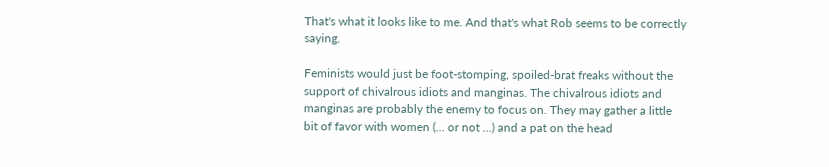That's what it looks like to me. And that's what Rob seems to be correctly saying.

Feminists would just be foot-stomping, spoiled-brat freaks without the support of chivalrous idiots and manginas. The chivalrous idiots and manginas are probably the enemy to focus on. They may gather a little bit of favor with women (... or not ...) and a pat on the head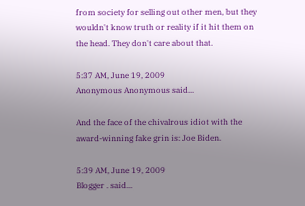from society for selling out other men, but they wouldn't know truth or reality if it hit them on the head. They don't care about that.

5:37 AM, June 19, 2009
Anonymous Anonymous said...

And the face of the chivalrous idiot with the award-winning fake grin is: Joe Biden.

5:39 AM, June 19, 2009
Blogger . said...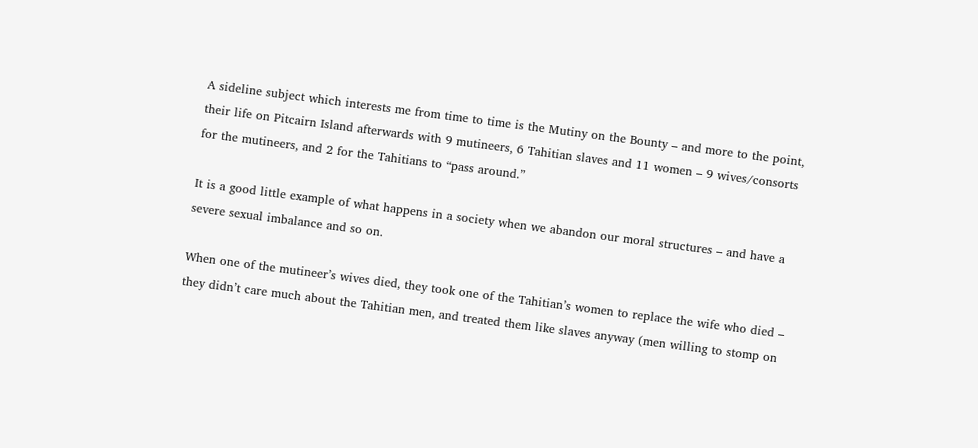A sideline subject which interests me from time to time is the Mutiny on the Bounty – and more to the point, their life on Pitcairn Island afterwards with 9 mutineers, 6 Tahitian slaves and 11 women – 9 wives/consorts for the mutineers, and 2 for the Tahitians to “pass around.”

It is a good little example of what happens in a society when we abandon our moral structures – and have a severe sexual imbalance and so on.

When one of the mutineer’s wives died, they took one of the Tahitian’s women to replace the wife who died – they didn’t care much about the Tahitian men, and treated them like slaves anyway (men willing to stomp on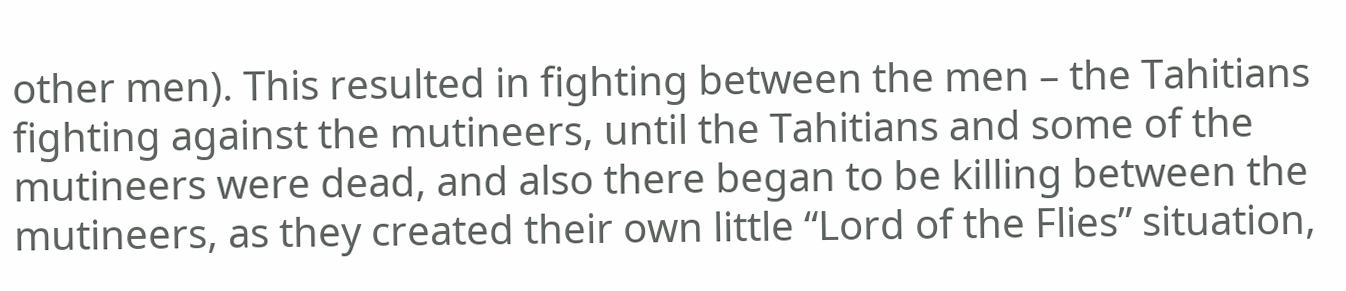other men). This resulted in fighting between the men – the Tahitians fighting against the mutineers, until the Tahitians and some of the mutineers were dead, and also there began to be killing between the mutineers, as they created their own little “Lord of the Flies” situation,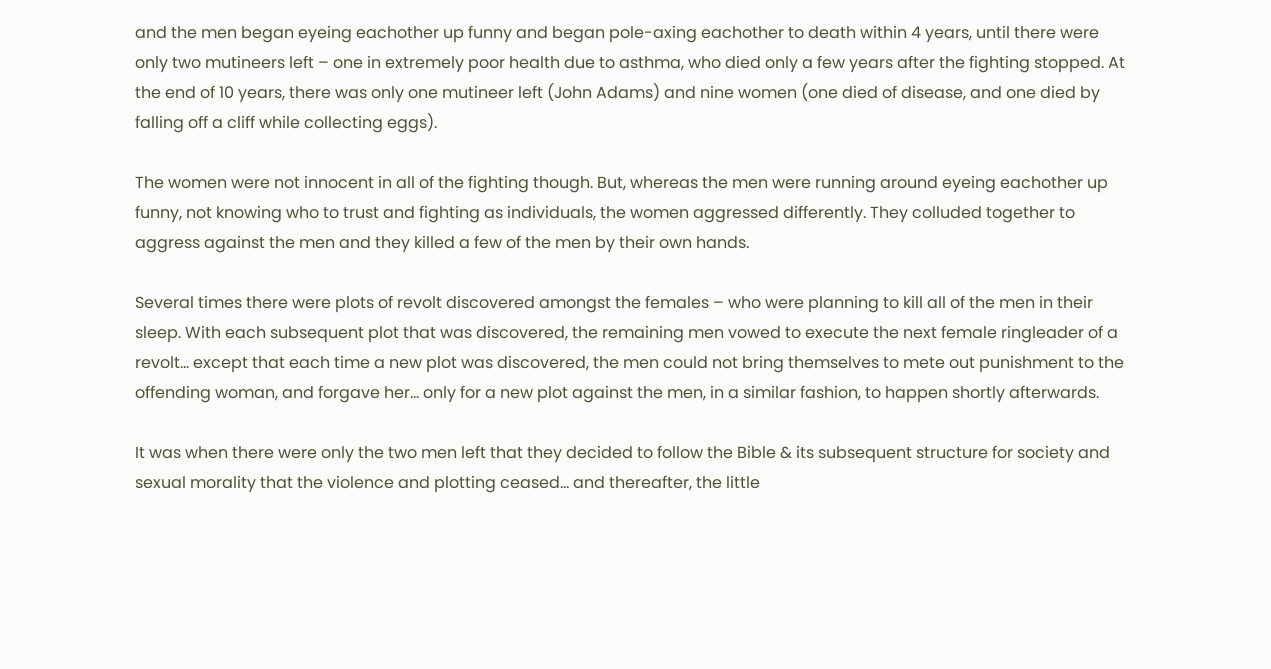and the men began eyeing eachother up funny and began pole-axing eachother to death within 4 years, until there were only two mutineers left – one in extremely poor health due to asthma, who died only a few years after the fighting stopped. At the end of 10 years, there was only one mutineer left (John Adams) and nine women (one died of disease, and one died by falling off a cliff while collecting eggs).

The women were not innocent in all of the fighting though. But, whereas the men were running around eyeing eachother up funny, not knowing who to trust and fighting as individuals, the women aggressed differently. They colluded together to aggress against the men and they killed a few of the men by their own hands.

Several times there were plots of revolt discovered amongst the females – who were planning to kill all of the men in their sleep. With each subsequent plot that was discovered, the remaining men vowed to execute the next female ringleader of a revolt… except that each time a new plot was discovered, the men could not bring themselves to mete out punishment to the offending woman, and forgave her… only for a new plot against the men, in a similar fashion, to happen shortly afterwards.

It was when there were only the two men left that they decided to follow the Bible & its subsequent structure for society and sexual morality that the violence and plotting ceased… and thereafter, the little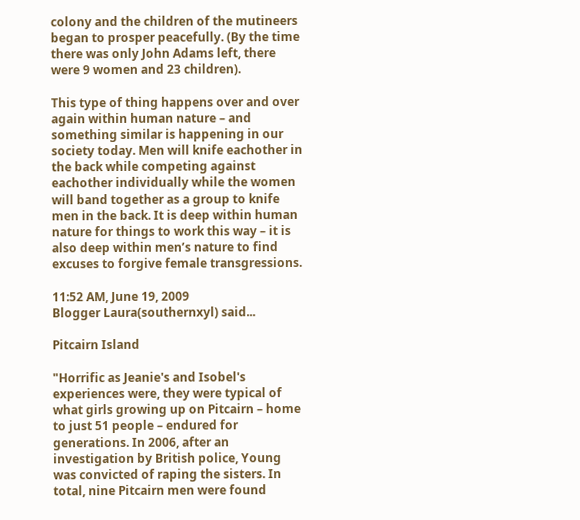colony and the children of the mutineers began to prosper peacefully. (By the time there was only John Adams left, there were 9 women and 23 children).

This type of thing happens over and over again within human nature – and something similar is happening in our society today. Men will knife eachother in the back while competing against eachother individually while the women will band together as a group to knife men in the back. It is deep within human nature for things to work this way – it is also deep within men’s nature to find excuses to forgive female transgressions.

11:52 AM, June 19, 2009
Blogger Laura(southernxyl) said...

Pitcairn Island

"Horrific as Jeanie's and Isobel's experiences were, they were typical of what girls growing up on Pitcairn – home to just 51 people – endured for generations. In 2006, after an investigation by British police, Young was convicted of raping the sisters. In total, nine Pitcairn men were found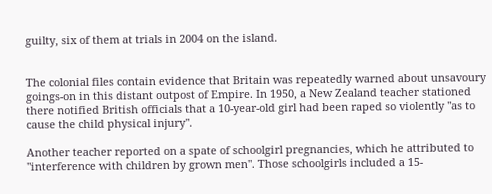guilty, six of them at trials in 2004 on the island.


The colonial files contain evidence that Britain was repeatedly warned about unsavoury goings-on in this distant outpost of Empire. In 1950, a New Zealand teacher stationed there notified British officials that a 10-year-old girl had been raped so violently "as to cause the child physical injury".

Another teacher reported on a spate of schoolgirl pregnancies, which he attributed to "interference with children by grown men". Those schoolgirls included a 15-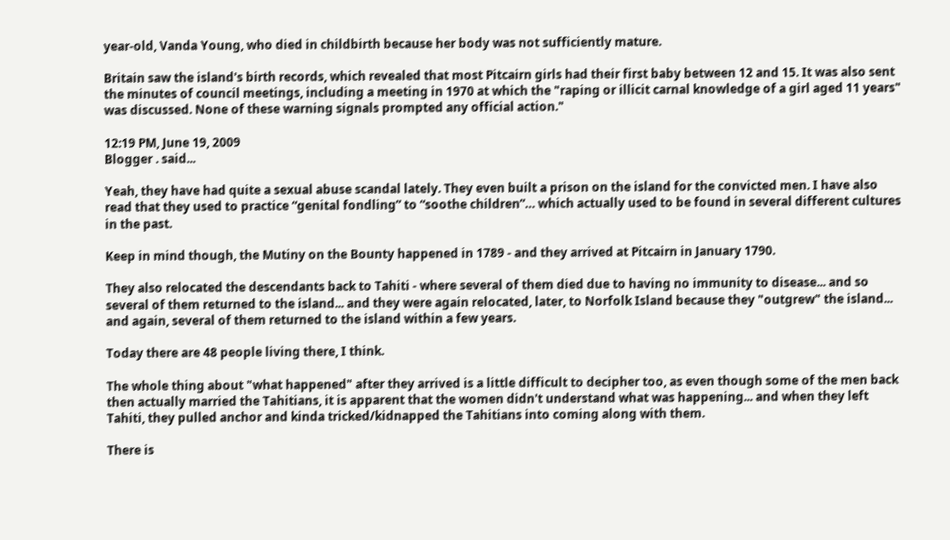year-old, Vanda Young, who died in childbirth because her body was not sufficiently mature.

Britain saw the island's birth records, which revealed that most Pitcairn girls had their first baby between 12 and 15. It was also sent the minutes of council meetings, including a meeting in 1970 at which the "raping or illicit carnal knowledge of a girl aged 11 years" was discussed. None of these warning signals prompted any official action."

12:19 PM, June 19, 2009
Blogger . said...

Yeah, they have had quite a sexual abuse scandal lately. They even built a prison on the island for the convicted men. I have also read that they used to practice “genital fondling” to “soothe children”… which actually used to be found in several different cultures in the past.

Keep in mind though, the Mutiny on the Bounty happened in 1789 - and they arrived at Pitcairn in January 1790.

They also relocated the descendants back to Tahiti - where several of them died due to having no immunity to disease... and so several of them returned to the island... and they were again relocated, later, to Norfolk Island because they "outgrew" the island... and again, several of them returned to the island within a few years.

Today there are 48 people living there, I think.

The whole thing about "what happened" after they arrived is a little difficult to decipher too, as even though some of the men back then actually married the Tahitians, it is apparent that the women didn't understand what was happening... and when they left Tahiti, they pulled anchor and kinda tricked/kidnapped the Tahitians into coming along with them.

There is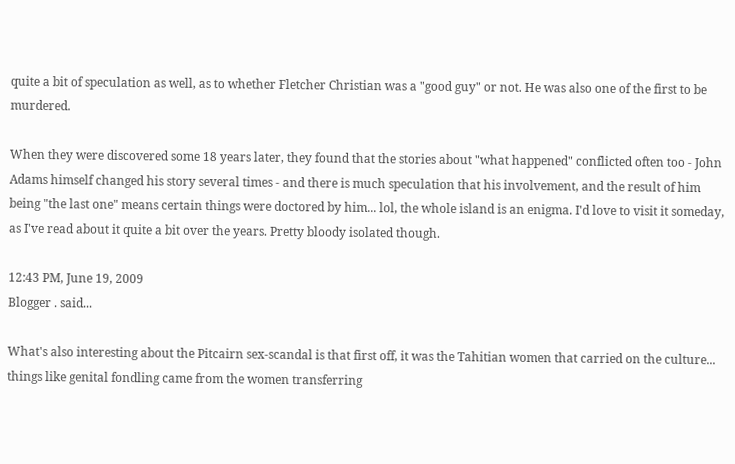quite a bit of speculation as well, as to whether Fletcher Christian was a "good guy" or not. He was also one of the first to be murdered.

When they were discovered some 18 years later, they found that the stories about "what happened" conflicted often too - John Adams himself changed his story several times - and there is much speculation that his involvement, and the result of him being "the last one" means certain things were doctored by him... lol, the whole island is an enigma. I'd love to visit it someday, as I've read about it quite a bit over the years. Pretty bloody isolated though.

12:43 PM, June 19, 2009
Blogger . said...

What's also interesting about the Pitcairn sex-scandal is that first off, it was the Tahitian women that carried on the culture... things like genital fondling came from the women transferring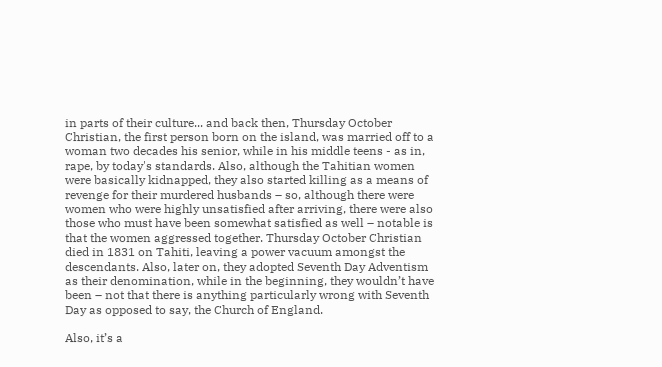in parts of their culture... and back then, Thursday October Christian, the first person born on the island, was married off to a woman two decades his senior, while in his middle teens - as in, rape, by today's standards. Also, although the Tahitian women were basically kidnapped, they also started killing as a means of revenge for their murdered husbands – so, although there were women who were highly unsatisfied after arriving, there were also those who must have been somewhat satisfied as well – notable is that the women aggressed together. Thursday October Christian died in 1831 on Tahiti, leaving a power vacuum amongst the descendants. Also, later on, they adopted Seventh Day Adventism as their denomination, while in the beginning, they wouldn’t have been – not that there is anything particularly wrong with Seventh Day as opposed to say, the Church of England.

Also, it’s a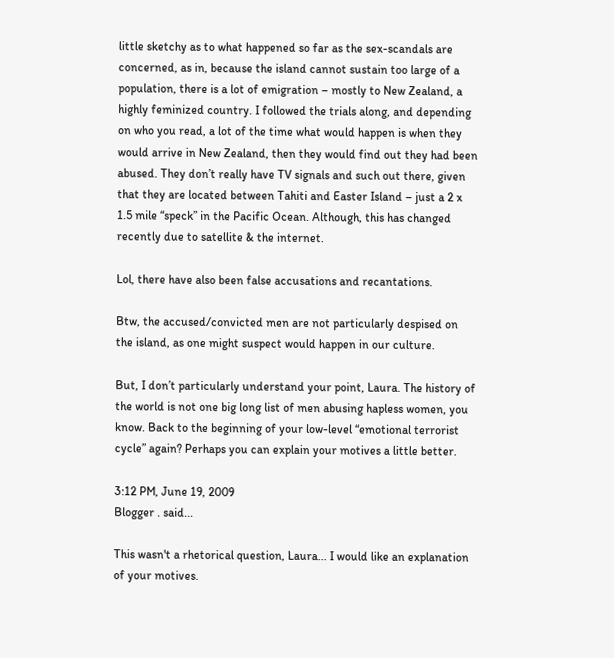little sketchy as to what happened so far as the sex-scandals are concerned, as in, because the island cannot sustain too large of a population, there is a lot of emigration – mostly to New Zealand, a highly feminized country. I followed the trials along, and depending on who you read, a lot of the time what would happen is when they would arrive in New Zealand, then they would find out they had been abused. They don’t really have TV signals and such out there, given that they are located between Tahiti and Easter Island – just a 2 x 1.5 mile “speck” in the Pacific Ocean. Although, this has changed recently due to satellite & the internet.

Lol, there have also been false accusations and recantations.

Btw, the accused/convicted men are not particularly despised on the island, as one might suspect would happen in our culture.

But, I don’t particularly understand your point, Laura. The history of the world is not one big long list of men abusing hapless women, you know. Back to the beginning of your low-level “emotional terrorist cycle” again? Perhaps you can explain your motives a little better.

3:12 PM, June 19, 2009
Blogger . said...

This wasn't a rhetorical question, Laura... I would like an explanation of your motives.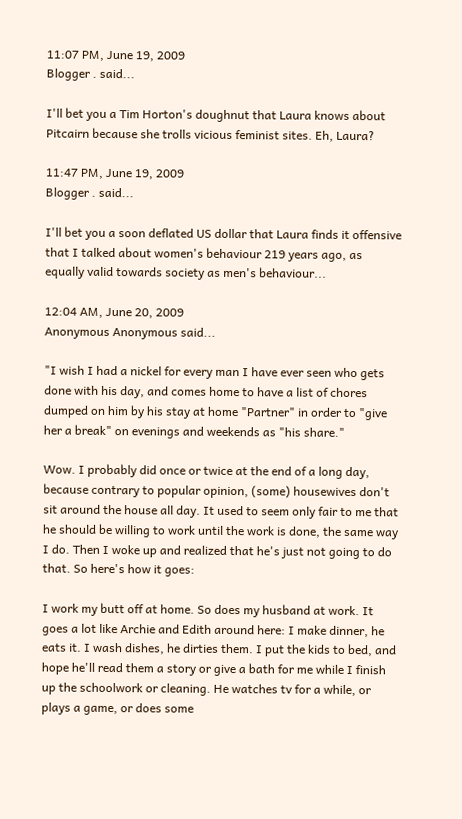11:07 PM, June 19, 2009
Blogger . said...

I'll bet you a Tim Horton's doughnut that Laura knows about Pitcairn because she trolls vicious feminist sites. Eh, Laura?

11:47 PM, June 19, 2009
Blogger . said...

I'll bet you a soon deflated US dollar that Laura finds it offensive that I talked about women's behaviour 219 years ago, as equally valid towards society as men's behaviour...

12:04 AM, June 20, 2009
Anonymous Anonymous said...

"I wish I had a nickel for every man I have ever seen who gets done with his day, and comes home to have a list of chores dumped on him by his stay at home "Partner" in order to "give her a break" on evenings and weekends as "his share."

Wow. I probably did once or twice at the end of a long day, because contrary to popular opinion, (some) housewives don't sit around the house all day. It used to seem only fair to me that he should be willing to work until the work is done, the same way I do. Then I woke up and realized that he's just not going to do that. So here's how it goes:

I work my butt off at home. So does my husband at work. It goes a lot like Archie and Edith around here: I make dinner, he eats it. I wash dishes, he dirties them. I put the kids to bed, and hope he'll read them a story or give a bath for me while I finish up the schoolwork or cleaning. He watches tv for a while, or plays a game, or does some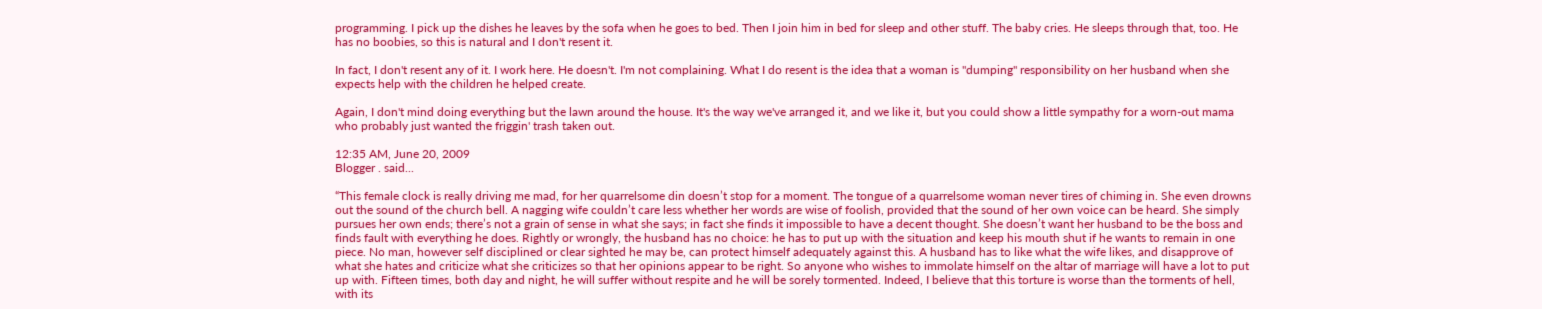programming. I pick up the dishes he leaves by the sofa when he goes to bed. Then I join him in bed for sleep and other stuff. The baby cries. He sleeps through that, too. He has no boobies, so this is natural and I don't resent it.

In fact, I don't resent any of it. I work here. He doesn't. I'm not complaining. What I do resent is the idea that a woman is "dumping" responsibility on her husband when she expects help with the children he helped create.

Again, I don't mind doing everything but the lawn around the house. It's the way we've arranged it, and we like it, but you could show a little sympathy for a worn-out mama who probably just wanted the friggin' trash taken out.

12:35 AM, June 20, 2009
Blogger . said...

“This female clock is really driving me mad, for her quarrelsome din doesn’t stop for a moment. The tongue of a quarrelsome woman never tires of chiming in. She even drowns out the sound of the church bell. A nagging wife couldn’t care less whether her words are wise of foolish, provided that the sound of her own voice can be heard. She simply pursues her own ends; there’s not a grain of sense in what she says; in fact she finds it impossible to have a decent thought. She doesn’t want her husband to be the boss and finds fault with everything he does. Rightly or wrongly, the husband has no choice: he has to put up with the situation and keep his mouth shut if he wants to remain in one piece. No man, however self disciplined or clear sighted he may be, can protect himself adequately against this. A husband has to like what the wife likes, and disapprove of what she hates and criticize what she criticizes so that her opinions appear to be right. So anyone who wishes to immolate himself on the altar of marriage will have a lot to put up with. Fifteen times, both day and night, he will suffer without respite and he will be sorely tormented. Indeed, I believe that this torture is worse than the torments of hell, with its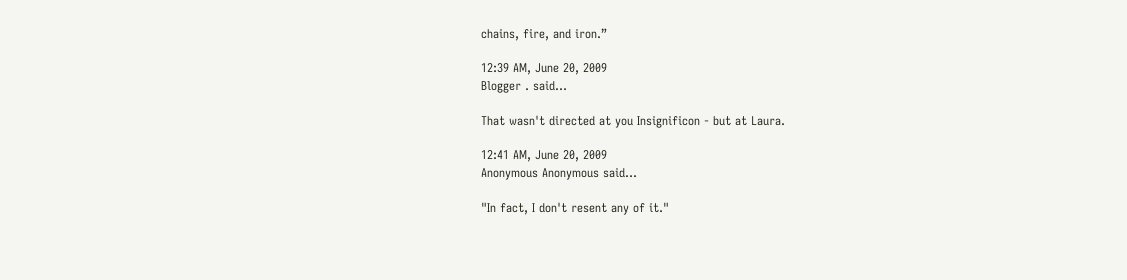chains, fire, and iron.”

12:39 AM, June 20, 2009
Blogger . said...

That wasn't directed at you Insignificon - but at Laura.

12:41 AM, June 20, 2009
Anonymous Anonymous said...

"In fact, I don't resent any of it."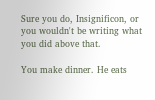Sure you do, Insignificon, or you wouldn't be writing what you did above that.

You make dinner. He eats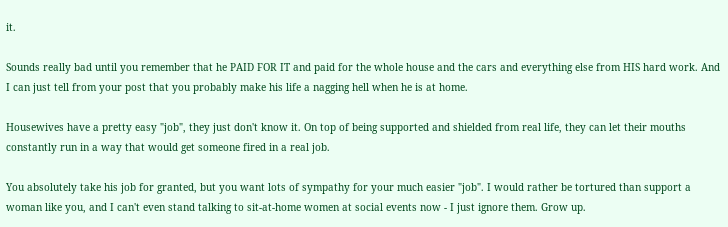it.

Sounds really bad until you remember that he PAID FOR IT and paid for the whole house and the cars and everything else from HIS hard work. And I can just tell from your post that you probably make his life a nagging hell when he is at home.

Housewives have a pretty easy "job", they just don't know it. On top of being supported and shielded from real life, they can let their mouths constantly run in a way that would get someone fired in a real job.

You absolutely take his job for granted, but you want lots of sympathy for your much easier "job". I would rather be tortured than support a woman like you, and I can't even stand talking to sit-at-home women at social events now - I just ignore them. Grow up.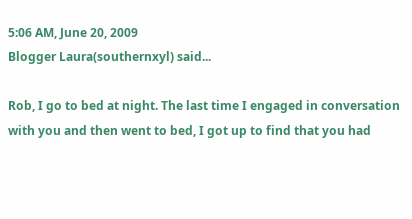5:06 AM, June 20, 2009
Blogger Laura(southernxyl) said...

Rob, I go to bed at night. The last time I engaged in conversation with you and then went to bed, I got up to find that you had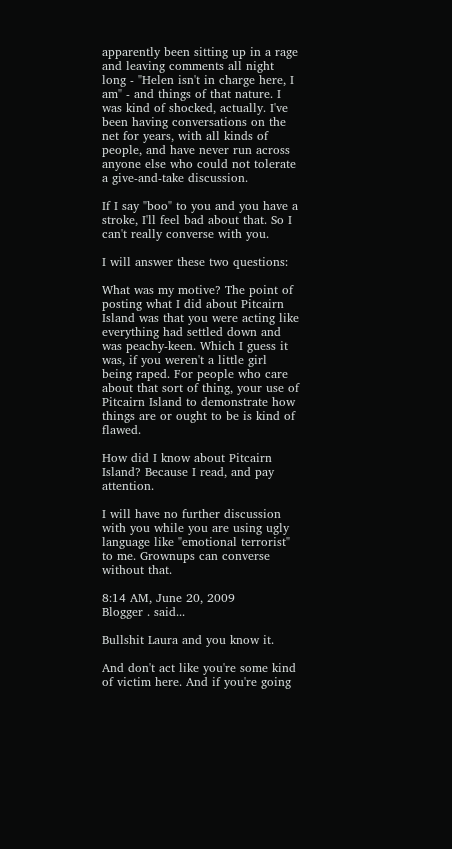apparently been sitting up in a rage and leaving comments all night long - "Helen isn't in charge here, I am" - and things of that nature. I was kind of shocked, actually. I've been having conversations on the net for years, with all kinds of people, and have never run across anyone else who could not tolerate a give-and-take discussion.

If I say "boo" to you and you have a stroke, I'll feel bad about that. So I can't really converse with you.

I will answer these two questions:

What was my motive? The point of posting what I did about Pitcairn Island was that you were acting like everything had settled down and was peachy-keen. Which I guess it was, if you weren't a little girl being raped. For people who care about that sort of thing, your use of Pitcairn Island to demonstrate how things are or ought to be is kind of flawed.

How did I know about Pitcairn Island? Because I read, and pay attention.

I will have no further discussion with you while you are using ugly language like "emotional terrorist" to me. Grownups can converse without that.

8:14 AM, June 20, 2009
Blogger . said...

Bullshit Laura and you know it.

And don't act like you're some kind of victim here. And if you're going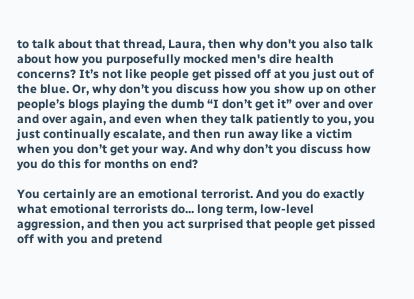to talk about that thread, Laura, then why don't you also talk about how you purposefully mocked men's dire health concerns? It’s not like people get pissed off at you just out of the blue. Or, why don’t you discuss how you show up on other people’s blogs playing the dumb “I don’t get it” over and over and over again, and even when they talk patiently to you, you just continually escalate, and then run away like a victim when you don’t get your way. And why don’t you discuss how you do this for months on end?

You certainly are an emotional terrorist. And you do exactly what emotional terrorists do... long term, low-level aggression, and then you act surprised that people get pissed off with you and pretend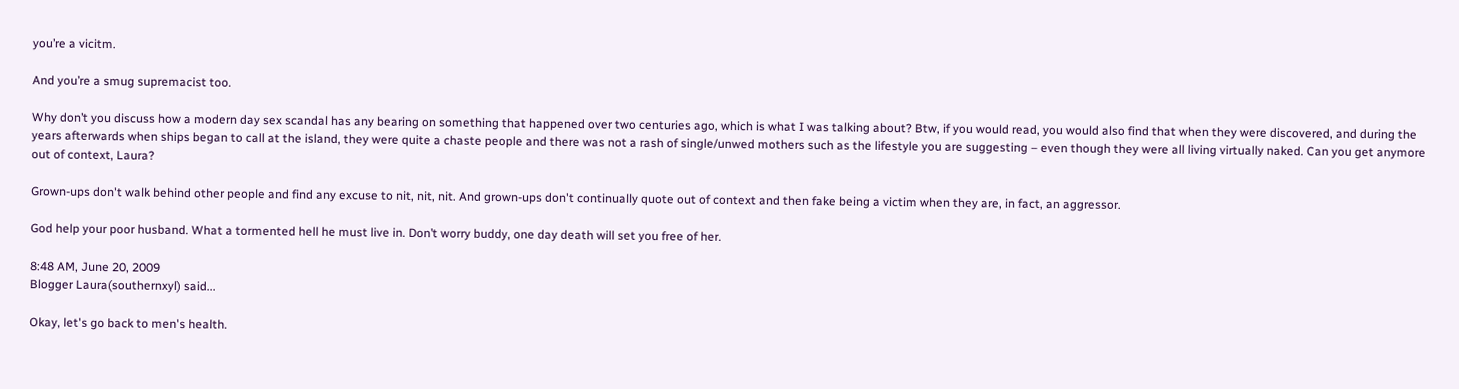you’re a vicitm.

And you’re a smug supremacist too.

Why don’t you discuss how a modern day sex scandal has any bearing on something that happened over two centuries ago, which is what I was talking about? Btw, if you would read, you would also find that when they were discovered, and during the years afterwards when ships began to call at the island, they were quite a chaste people and there was not a rash of single/unwed mothers such as the lifestyle you are suggesting – even though they were all living virtually naked. Can you get anymore out of context, Laura?

Grown-ups don't walk behind other people and find any excuse to nit, nit, nit. And grown-ups don't continually quote out of context and then fake being a victim when they are, in fact, an aggressor.

God help your poor husband. What a tormented hell he must live in. Don’t worry buddy, one day death will set you free of her.

8:48 AM, June 20, 2009
Blogger Laura(southernxyl) said...

Okay, let's go back to men's health.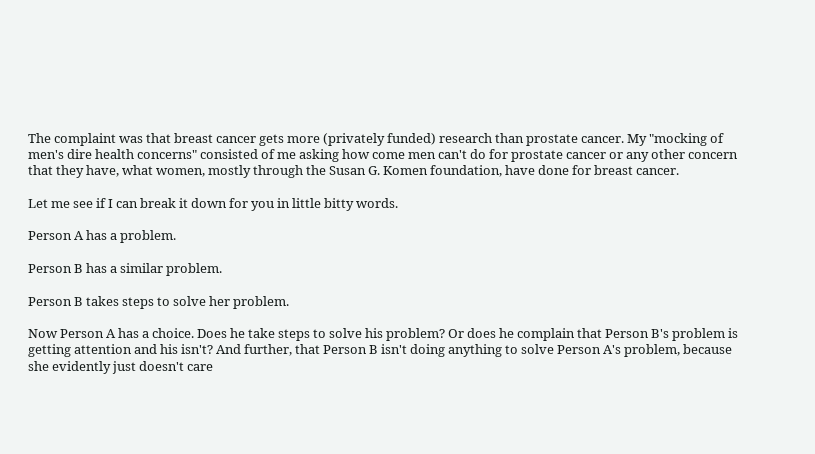The complaint was that breast cancer gets more (privately funded) research than prostate cancer. My "mocking of men's dire health concerns" consisted of me asking how come men can't do for prostate cancer or any other concern that they have, what women, mostly through the Susan G. Komen foundation, have done for breast cancer.

Let me see if I can break it down for you in little bitty words.

Person A has a problem.

Person B has a similar problem.

Person B takes steps to solve her problem.

Now Person A has a choice. Does he take steps to solve his problem? Or does he complain that Person B's problem is getting attention and his isn't? And further, that Person B isn't doing anything to solve Person A's problem, because she evidently just doesn't care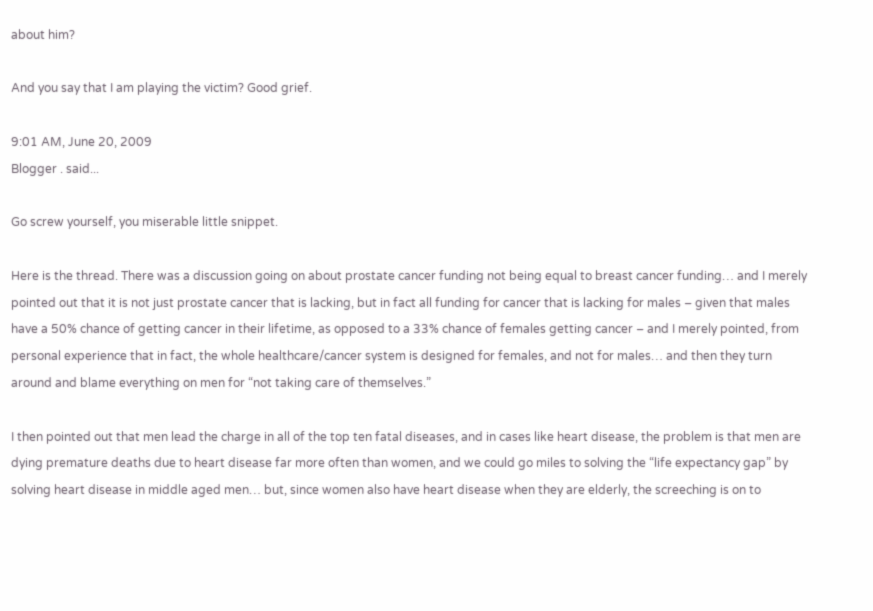about him?

And you say that I am playing the victim? Good grief.

9:01 AM, June 20, 2009
Blogger . said...

Go screw yourself, you miserable little snippet.

Here is the thread. There was a discussion going on about prostate cancer funding not being equal to breast cancer funding… and I merely pointed out that it is not just prostate cancer that is lacking, but in fact all funding for cancer that is lacking for males – given that males have a 50% chance of getting cancer in their lifetime, as opposed to a 33% chance of females getting cancer – and I merely pointed, from personal experience that in fact, the whole healthcare/cancer system is designed for females, and not for males… and then they turn around and blame everything on men for “not taking care of themselves.”

I then pointed out that men lead the charge in all of the top ten fatal diseases, and in cases like heart disease, the problem is that men are dying premature deaths due to heart disease far more often than women, and we could go miles to solving the “life expectancy gap” by solving heart disease in middle aged men… but, since women also have heart disease when they are elderly, the screeching is on to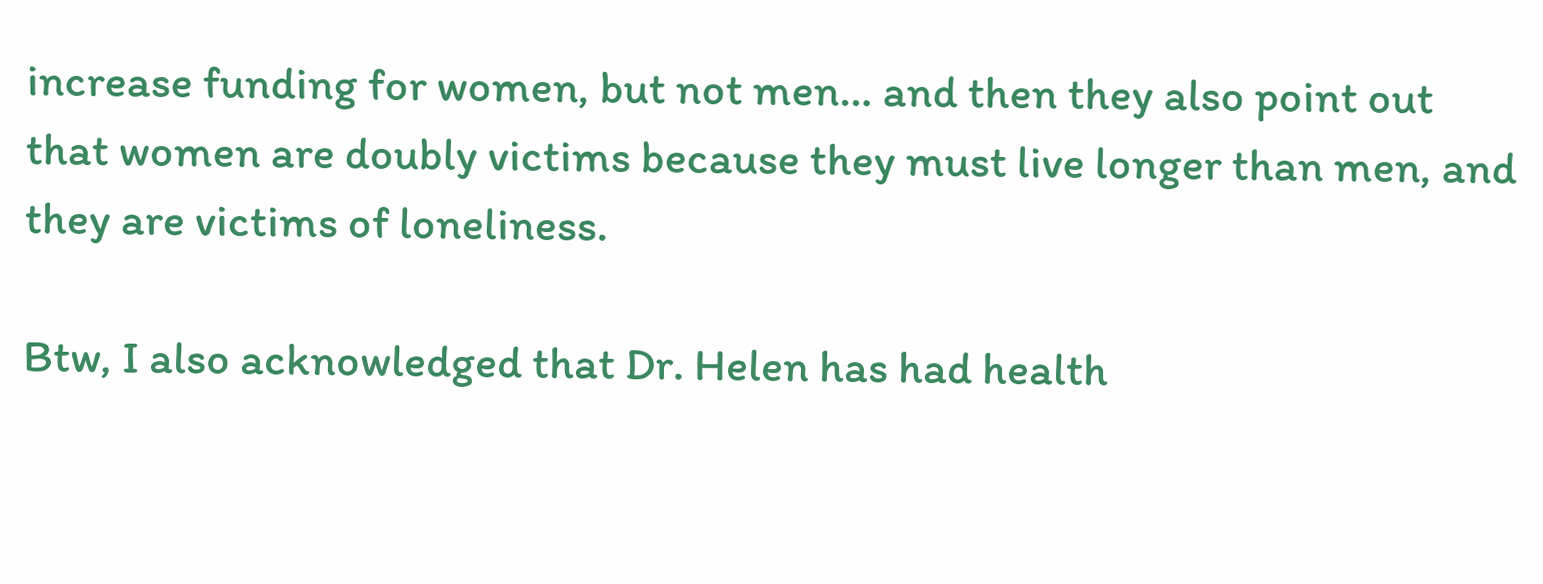increase funding for women, but not men… and then they also point out that women are doubly victims because they must live longer than men, and they are victims of loneliness.

Btw, I also acknowledged that Dr. Helen has had health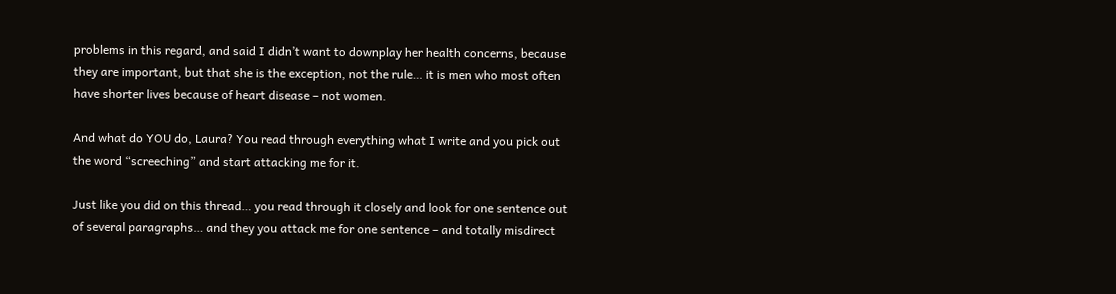problems in this regard, and said I didn’t want to downplay her health concerns, because they are important, but that she is the exception, not the rule… it is men who most often have shorter lives because of heart disease – not women.

And what do YOU do, Laura? You read through everything what I write and you pick out the word “screeching” and start attacking me for it.

Just like you did on this thread… you read through it closely and look for one sentence out of several paragraphs… and they you attack me for one sentence – and totally misdirect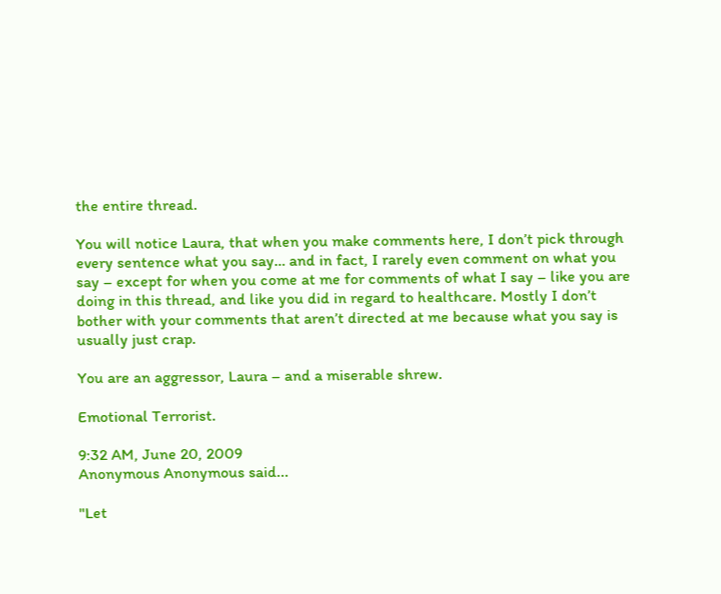the entire thread.

You will notice Laura, that when you make comments here, I don’t pick through every sentence what you say… and in fact, I rarely even comment on what you say – except for when you come at me for comments of what I say – like you are doing in this thread, and like you did in regard to healthcare. Mostly I don’t bother with your comments that aren’t directed at me because what you say is usually just crap.

You are an aggressor, Laura – and a miserable shrew.

Emotional Terrorist.

9:32 AM, June 20, 2009
Anonymous Anonymous said...

"Let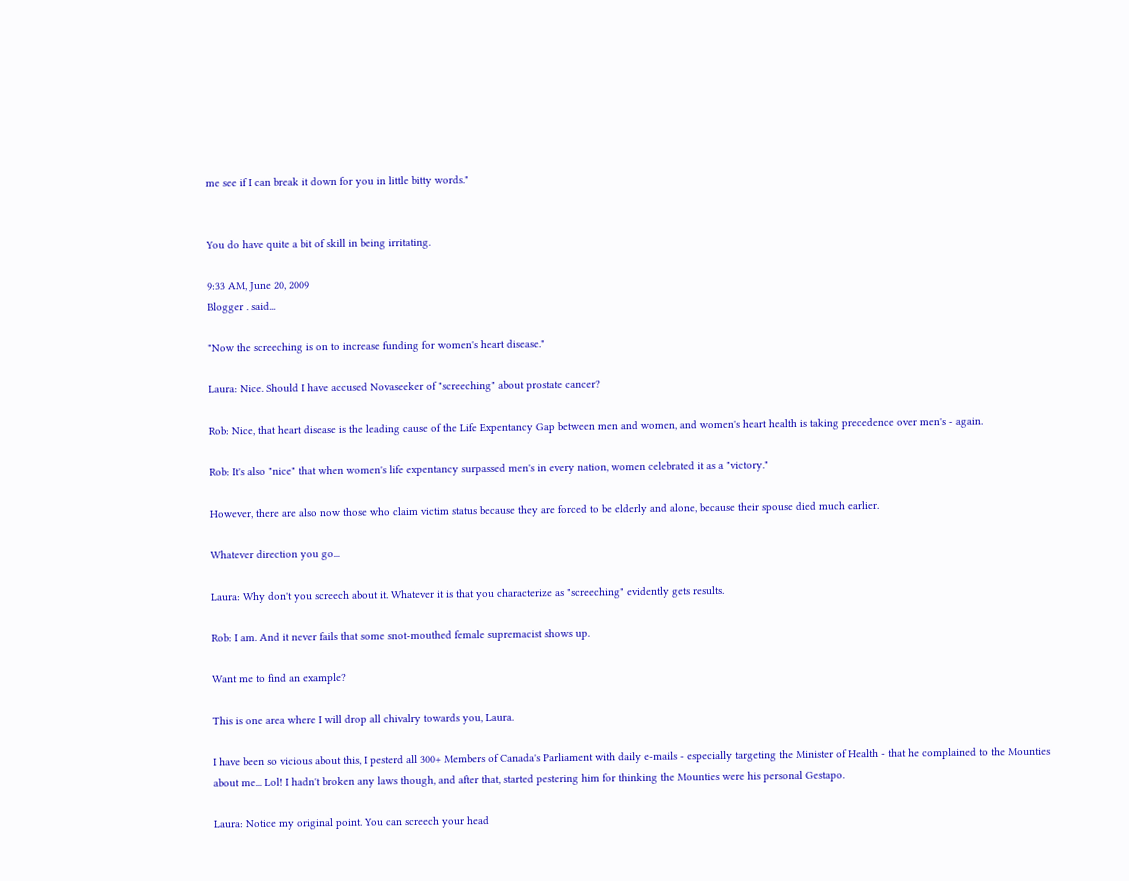me see if I can break it down for you in little bitty words."


You do have quite a bit of skill in being irritating.

9:33 AM, June 20, 2009
Blogger . said...

"Now the screeching is on to increase funding for women's heart disease."

Laura: Nice. Should I have accused Novaseeker of "screeching" about prostate cancer?

Rob: Nice, that heart disease is the leading cause of the Life Expentancy Gap between men and women, and women's heart health is taking precedence over men's - again.

Rob: It's also "nice" that when women's life expentancy surpassed men's in every nation, women celebrated it as a "victory."

However, there are also now those who claim victim status because they are forced to be elderly and alone, because their spouse died much earlier.

Whatever direction you go...

Laura: Why don't you screech about it. Whatever it is that you characterize as "screeching" evidently gets results.

Rob: I am. And it never fails that some snot-mouthed female supremacist shows up.

Want me to find an example?

This is one area where I will drop all chivalry towards you, Laura.

I have been so vicious about this, I pesterd all 300+ Members of Canada's Parliament with daily e-mails - especially targeting the Minister of Health - that he complained to the Mounties about me... Lol! I hadn't broken any laws though, and after that, started pestering him for thinking the Mounties were his personal Gestapo.

Laura: Notice my original point. You can screech your head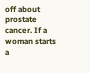off about prostate cancer. If a woman starts a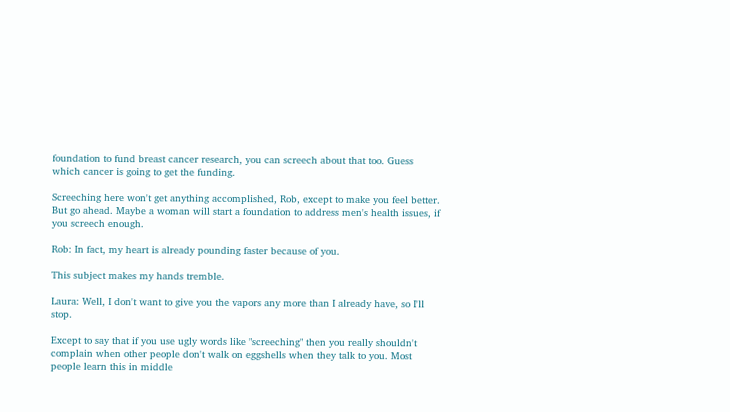foundation to fund breast cancer research, you can screech about that too. Guess which cancer is going to get the funding.

Screeching here won't get anything accomplished, Rob, except to make you feel better. But go ahead. Maybe a woman will start a foundation to address men's health issues, if you screech enough.

Rob: In fact, my heart is already pounding faster because of you.

This subject makes my hands tremble.

Laura: Well, I don't want to give you the vapors any more than I already have, so I'll stop.

Except to say that if you use ugly words like "screeching" then you really shouldn't complain when other people don't walk on eggshells when they talk to you. Most people learn this in middle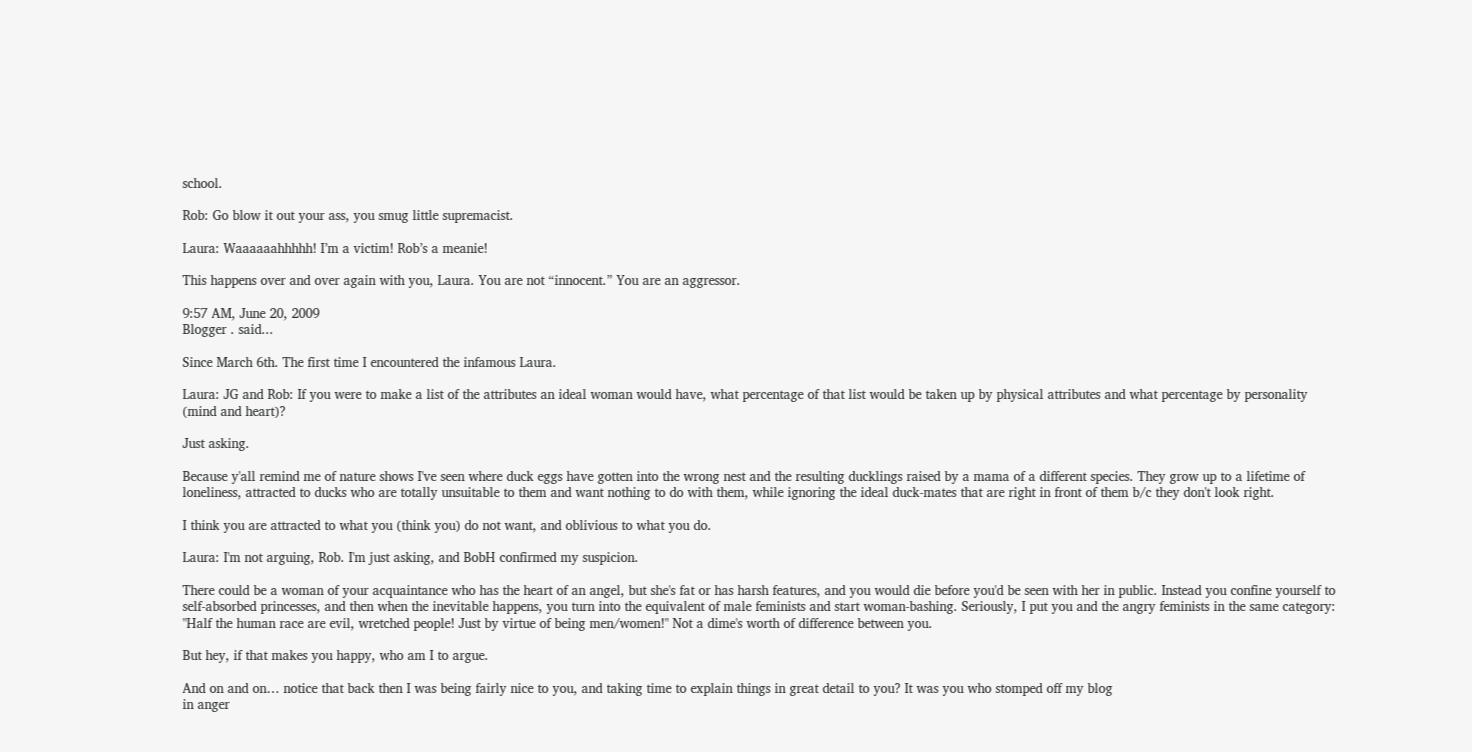school.

Rob: Go blow it out your ass, you smug little supremacist.

Laura: Waaaaaahhhhh! I’m a victim! Rob’s a meanie!

This happens over and over again with you, Laura. You are not “innocent.” You are an aggressor.

9:57 AM, June 20, 2009
Blogger . said...

Since March 6th. The first time I encountered the infamous Laura.

Laura: JG and Rob: If you were to make a list of the attributes an ideal woman would have, what percentage of that list would be taken up by physical attributes and what percentage by personality (mind and heart)?

Just asking.

Because y'all remind me of nature shows I've seen where duck eggs have gotten into the wrong nest and the resulting ducklings raised by a mama of a different species. They grow up to a lifetime of loneliness, attracted to ducks who are totally unsuitable to them and want nothing to do with them, while ignoring the ideal duck-mates that are right in front of them b/c they don't look right.

I think you are attracted to what you (think you) do not want, and oblivious to what you do.

Laura: I'm not arguing, Rob. I'm just asking, and BobH confirmed my suspicion.

There could be a woman of your acquaintance who has the heart of an angel, but she's fat or has harsh features, and you would die before you'd be seen with her in public. Instead you confine yourself to self-absorbed princesses, and then when the inevitable happens, you turn into the equivalent of male feminists and start woman-bashing. Seriously, I put you and the angry feminists in the same category: "Half the human race are evil, wretched people! Just by virtue of being men/women!" Not a dime's worth of difference between you.

But hey, if that makes you happy, who am I to argue.

And on and on… notice that back then I was being fairly nice to you, and taking time to explain things in great detail to you? It was you who stomped off my blog
in anger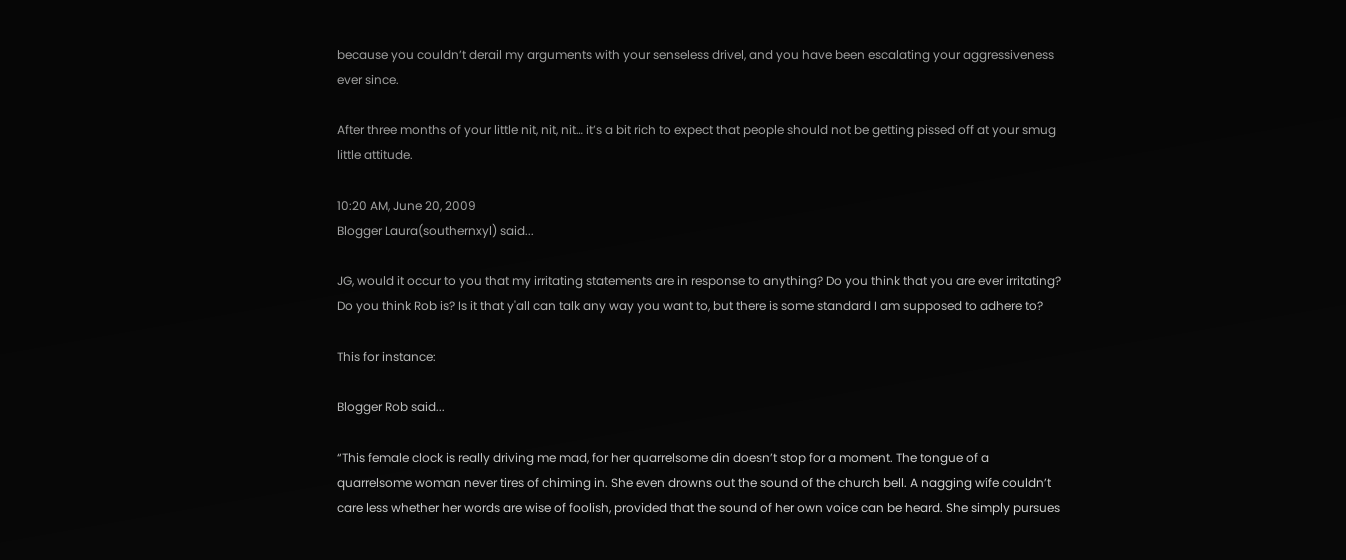because you couldn’t derail my arguments with your senseless drivel, and you have been escalating your aggressiveness ever since.

After three months of your little nit, nit, nit… it’s a bit rich to expect that people should not be getting pissed off at your smug little attitude.

10:20 AM, June 20, 2009
Blogger Laura(southernxyl) said...

JG, would it occur to you that my irritating statements are in response to anything? Do you think that you are ever irritating? Do you think Rob is? Is it that y'all can talk any way you want to, but there is some standard I am supposed to adhere to?

This for instance:

Blogger Rob said...

“This female clock is really driving me mad, for her quarrelsome din doesn’t stop for a moment. The tongue of a quarrelsome woman never tires of chiming in. She even drowns out the sound of the church bell. A nagging wife couldn’t care less whether her words are wise of foolish, provided that the sound of her own voice can be heard. She simply pursues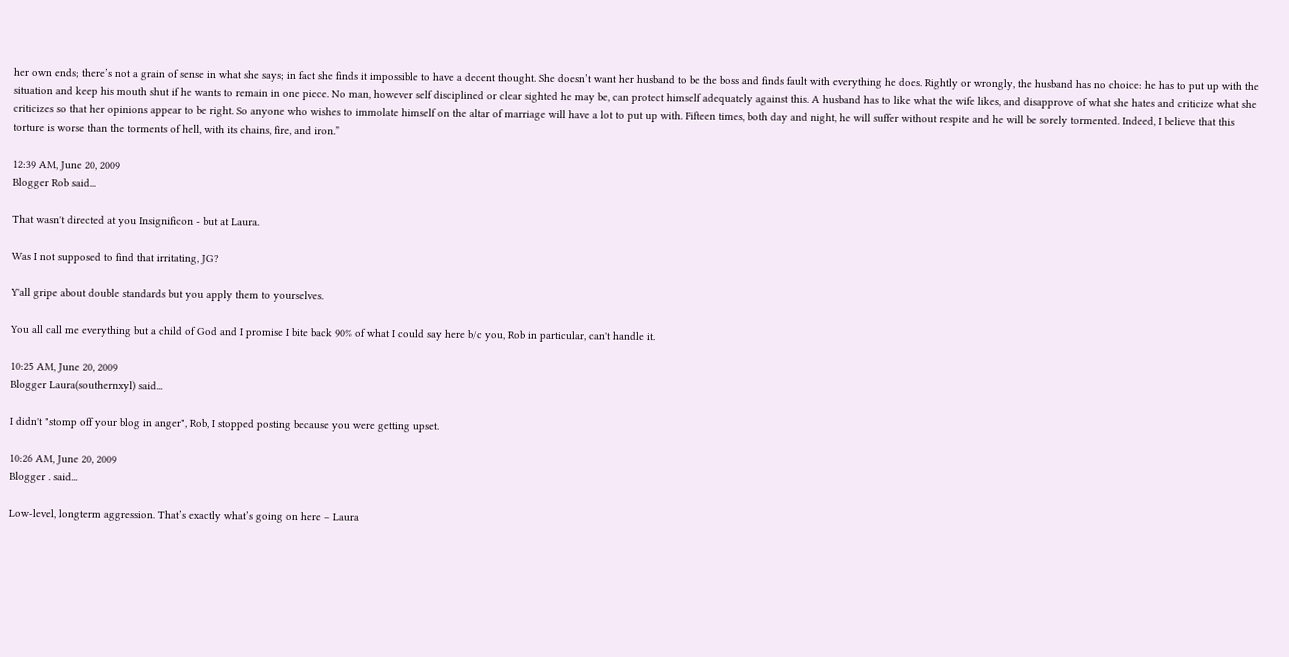her own ends; there’s not a grain of sense in what she says; in fact she finds it impossible to have a decent thought. She doesn’t want her husband to be the boss and finds fault with everything he does. Rightly or wrongly, the husband has no choice: he has to put up with the situation and keep his mouth shut if he wants to remain in one piece. No man, however self disciplined or clear sighted he may be, can protect himself adequately against this. A husband has to like what the wife likes, and disapprove of what she hates and criticize what she criticizes so that her opinions appear to be right. So anyone who wishes to immolate himself on the altar of marriage will have a lot to put up with. Fifteen times, both day and night, he will suffer without respite and he will be sorely tormented. Indeed, I believe that this torture is worse than the torments of hell, with its chains, fire, and iron.”

12:39 AM, June 20, 2009
Blogger Rob said...

That wasn't directed at you Insignificon - but at Laura.

Was I not supposed to find that irritating, JG?

Y'all gripe about double standards but you apply them to yourselves.

You all call me everything but a child of God and I promise I bite back 90% of what I could say here b/c you, Rob in particular, can't handle it.

10:25 AM, June 20, 2009
Blogger Laura(southernxyl) said...

I didn't "stomp off your blog in anger", Rob, I stopped posting because you were getting upset.

10:26 AM, June 20, 2009
Blogger . said...

Low-level, longterm aggression. That’s exactly what’s going on here – Laura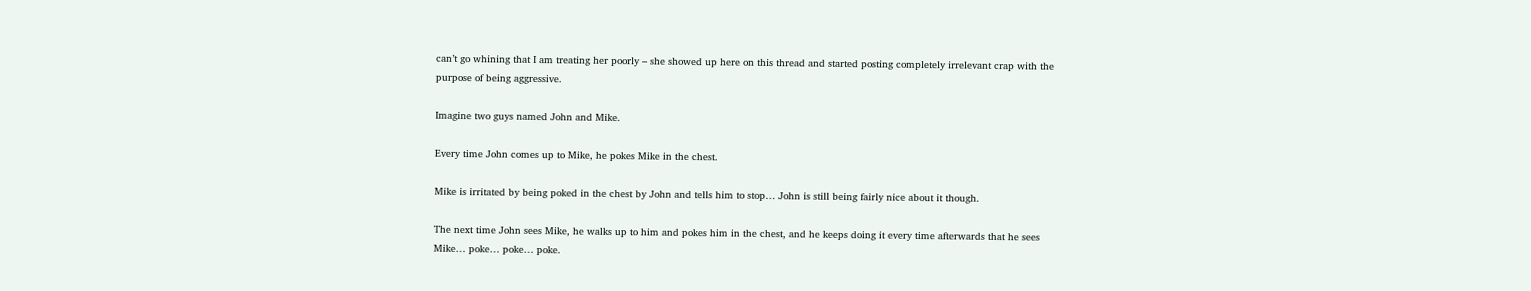can’t go whining that I am treating her poorly – she showed up here on this thread and started posting completely irrelevant crap with the purpose of being aggressive.

Imagine two guys named John and Mike.

Every time John comes up to Mike, he pokes Mike in the chest.

Mike is irritated by being poked in the chest by John and tells him to stop… John is still being fairly nice about it though.

The next time John sees Mike, he walks up to him and pokes him in the chest, and he keeps doing it every time afterwards that he sees Mike… poke… poke… poke.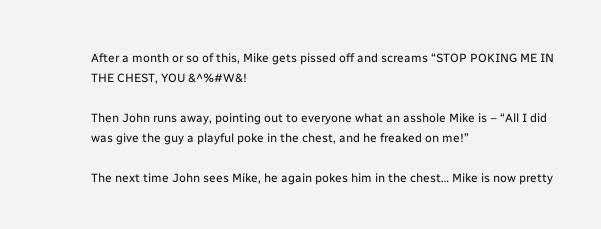After a month or so of this, Mike gets pissed off and screams “STOP POKING ME IN THE CHEST, YOU &^%#W&!

Then John runs away, pointing out to everyone what an asshole Mike is – “All I did was give the guy a playful poke in the chest, and he freaked on me!”

The next time John sees Mike, he again pokes him in the chest… Mike is now pretty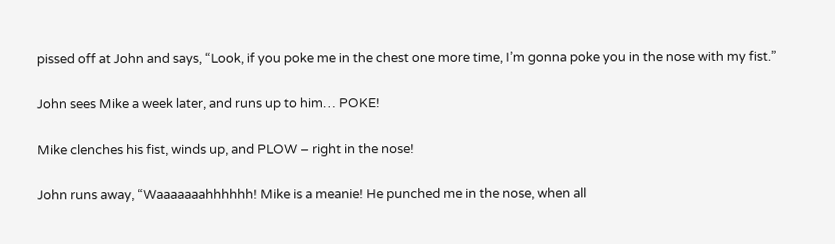pissed off at John and says, “Look, if you poke me in the chest one more time, I’m gonna poke you in the nose with my fist.”

John sees Mike a week later, and runs up to him… POKE!

Mike clenches his fist, winds up, and PLOW – right in the nose!

John runs away, “Waaaaaaahhhhhh! Mike is a meanie! He punched me in the nose, when all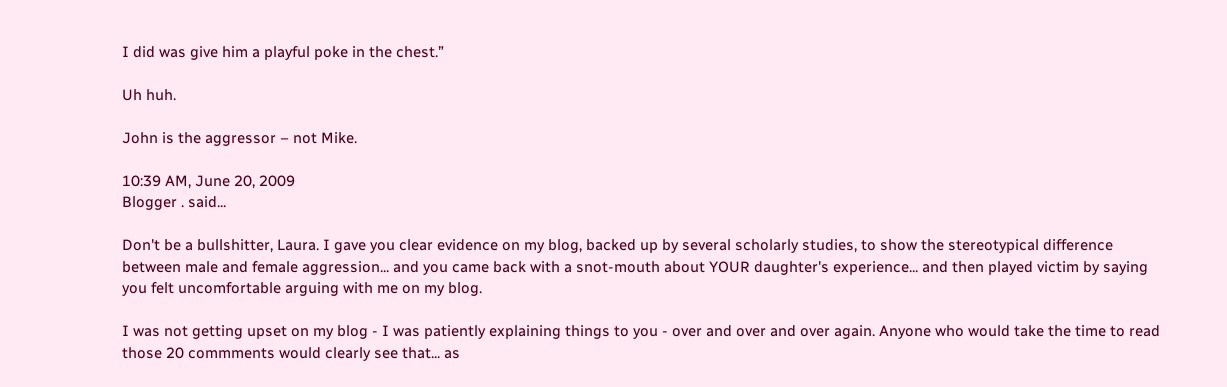I did was give him a playful poke in the chest.”

Uh huh.

John is the aggressor – not Mike.

10:39 AM, June 20, 2009
Blogger . said...

Don't be a bullshitter, Laura. I gave you clear evidence on my blog, backed up by several scholarly studies, to show the stereotypical difference between male and female aggression... and you came back with a snot-mouth about YOUR daughter's experience... and then played victim by saying you felt uncomfortable arguing with me on my blog.

I was not getting upset on my blog - I was patiently explaining things to you - over and over and over again. Anyone who would take the time to read those 20 commments would clearly see that... as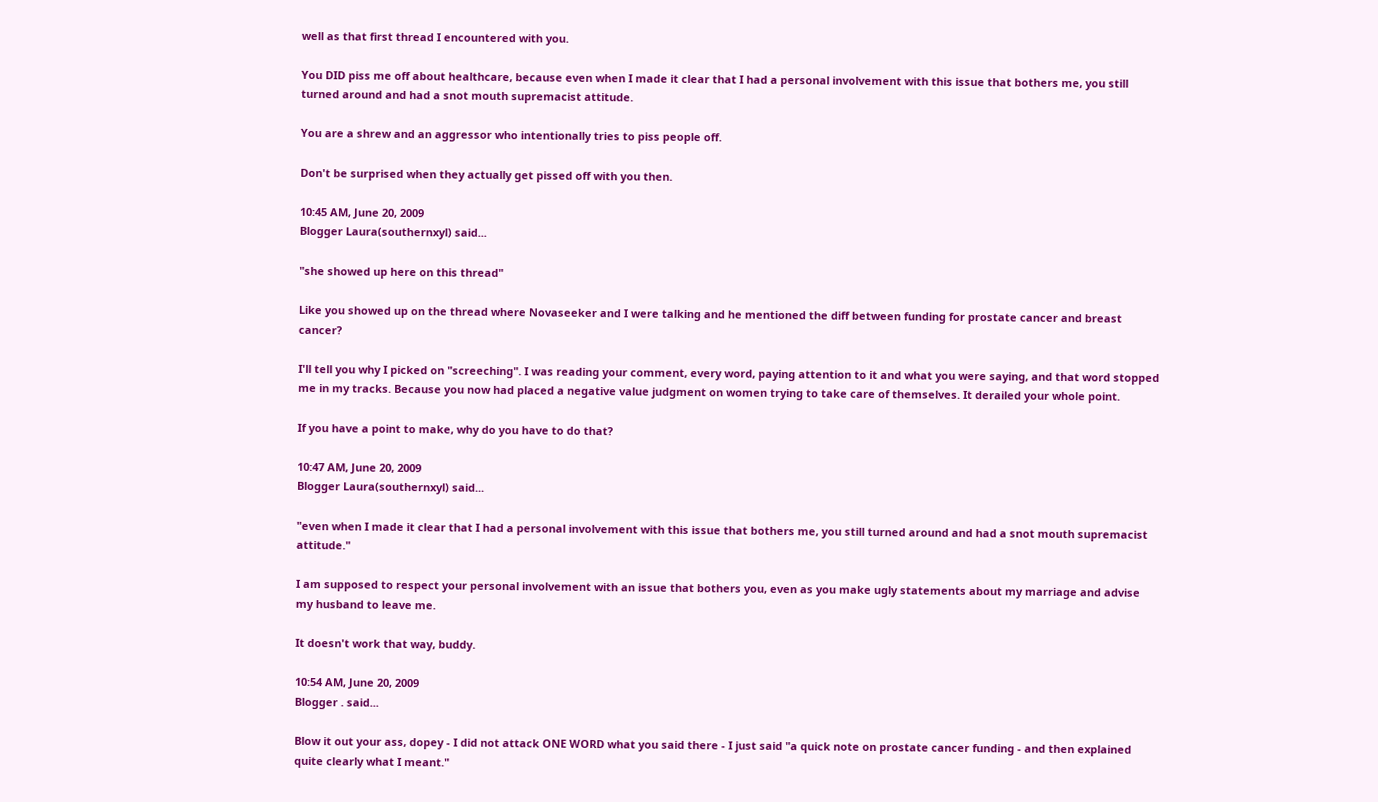well as that first thread I encountered with you.

You DID piss me off about healthcare, because even when I made it clear that I had a personal involvement with this issue that bothers me, you still turned around and had a snot mouth supremacist attitude.

You are a shrew and an aggressor who intentionally tries to piss people off.

Don't be surprised when they actually get pissed off with you then.

10:45 AM, June 20, 2009
Blogger Laura(southernxyl) said...

"she showed up here on this thread"

Like you showed up on the thread where Novaseeker and I were talking and he mentioned the diff between funding for prostate cancer and breast cancer?

I'll tell you why I picked on "screeching". I was reading your comment, every word, paying attention to it and what you were saying, and that word stopped me in my tracks. Because you now had placed a negative value judgment on women trying to take care of themselves. It derailed your whole point.

If you have a point to make, why do you have to do that?

10:47 AM, June 20, 2009
Blogger Laura(southernxyl) said...

"even when I made it clear that I had a personal involvement with this issue that bothers me, you still turned around and had a snot mouth supremacist attitude."

I am supposed to respect your personal involvement with an issue that bothers you, even as you make ugly statements about my marriage and advise my husband to leave me.

It doesn't work that way, buddy.

10:54 AM, June 20, 2009
Blogger . said...

Blow it out your ass, dopey - I did not attack ONE WORD what you said there - I just said "a quick note on prostate cancer funding - and then explained quite clearly what I meant."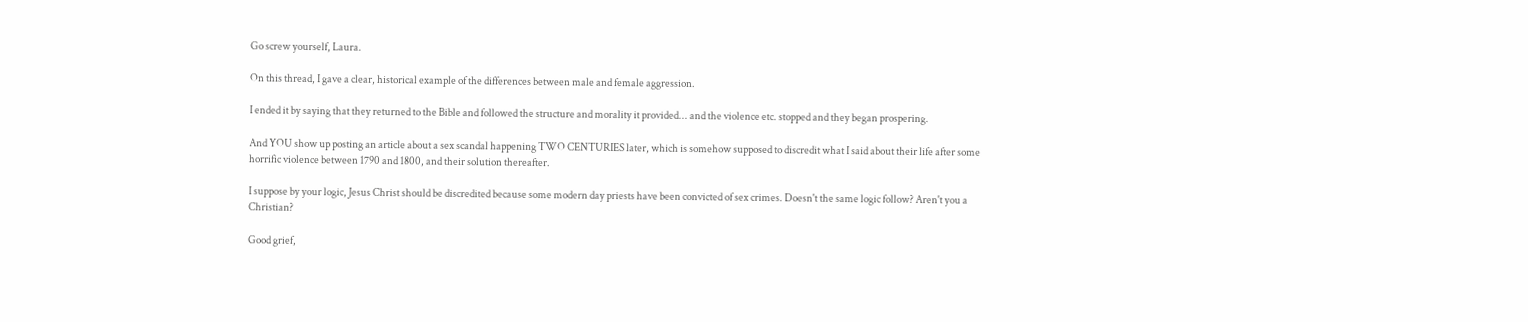Go screw yourself, Laura.

On this thread, I gave a clear, historical example of the differences between male and female aggression.

I ended it by saying that they returned to the Bible and followed the structure and morality it provided... and the violence etc. stopped and they began prospering.

And YOU show up posting an article about a sex scandal happening TWO CENTURIES later, which is somehow supposed to discredit what I said about their life after some horrific violence between 1790 and 1800, and their solution thereafter.

I suppose by your logic, Jesus Christ should be discredited because some modern day priests have been convicted of sex crimes. Doesn't the same logic follow? Aren't you a Christian?

Good grief,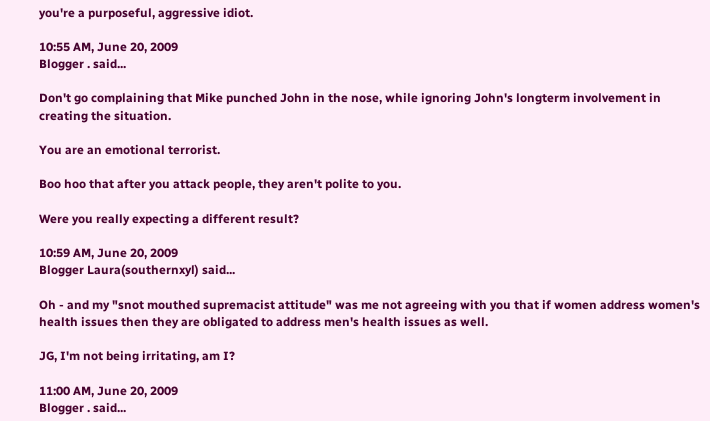you're a purposeful, aggressive idiot.

10:55 AM, June 20, 2009
Blogger . said...

Don't go complaining that Mike punched John in the nose, while ignoring John's longterm involvement in creating the situation.

You are an emotional terrorist.

Boo hoo that after you attack people, they aren't polite to you.

Were you really expecting a different result?

10:59 AM, June 20, 2009
Blogger Laura(southernxyl) said...

Oh - and my "snot mouthed supremacist attitude" was me not agreeing with you that if women address women's health issues then they are obligated to address men's health issues as well.

JG, I'm not being irritating, am I?

11:00 AM, June 20, 2009
Blogger . said...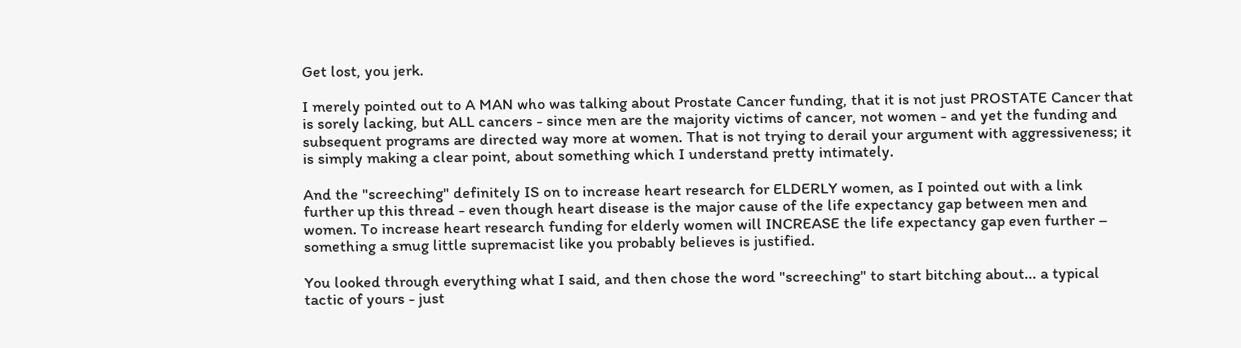Get lost, you jerk.

I merely pointed out to A MAN who was talking about Prostate Cancer funding, that it is not just PROSTATE Cancer that is sorely lacking, but ALL cancers - since men are the majority victims of cancer, not women - and yet the funding and subsequent programs are directed way more at women. That is not trying to derail your argument with aggressiveness; it is simply making a clear point, about something which I understand pretty intimately.

And the "screeching" definitely IS on to increase heart research for ELDERLY women, as I pointed out with a link further up this thread - even though heart disease is the major cause of the life expectancy gap between men and women. To increase heart research funding for elderly women will INCREASE the life expectancy gap even further – something a smug little supremacist like you probably believes is justified.

You looked through everything what I said, and then chose the word "screeching" to start bitching about... a typical tactic of yours - just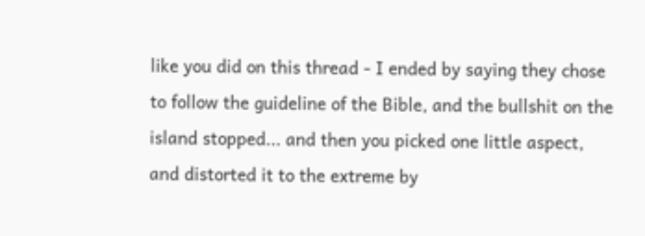like you did on this thread - I ended by saying they chose to follow the guideline of the Bible, and the bullshit on the island stopped... and then you picked one little aspect, and distorted it to the extreme by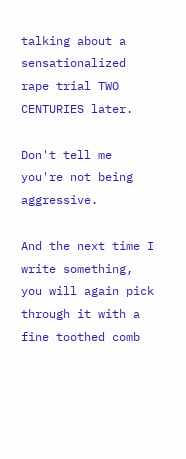talking about a sensationalized rape trial TWO CENTURIES later.

Don't tell me you're not being aggressive.

And the next time I write something, you will again pick through it with a fine toothed comb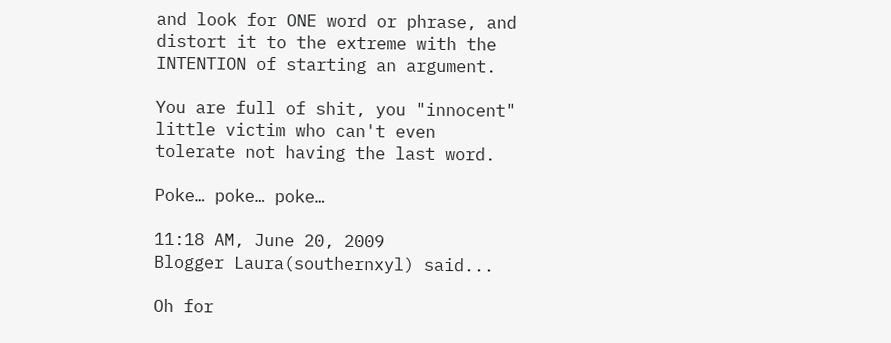and look for ONE word or phrase, and distort it to the extreme with the INTENTION of starting an argument.

You are full of shit, you "innocent" little victim who can't even tolerate not having the last word.

Poke… poke… poke…

11:18 AM, June 20, 2009
Blogger Laura(southernxyl) said...

Oh for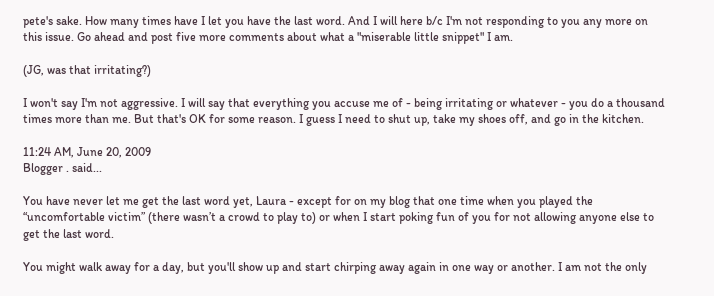pete's sake. How many times have I let you have the last word. And I will here b/c I'm not responding to you any more on this issue. Go ahead and post five more comments about what a "miserable little snippet" I am.

(JG, was that irritating?)

I won't say I'm not aggressive. I will say that everything you accuse me of - being irritating or whatever - you do a thousand times more than me. But that's OK for some reason. I guess I need to shut up, take my shoes off, and go in the kitchen.

11:24 AM, June 20, 2009
Blogger . said...

You have never let me get the last word yet, Laura - except for on my blog that one time when you played the “uncomfortable victim” (there wasn’t a crowd to play to) or when I start poking fun of you for not allowing anyone else to get the last word.

You might walk away for a day, but you'll show up and start chirping away again in one way or another. I am not the only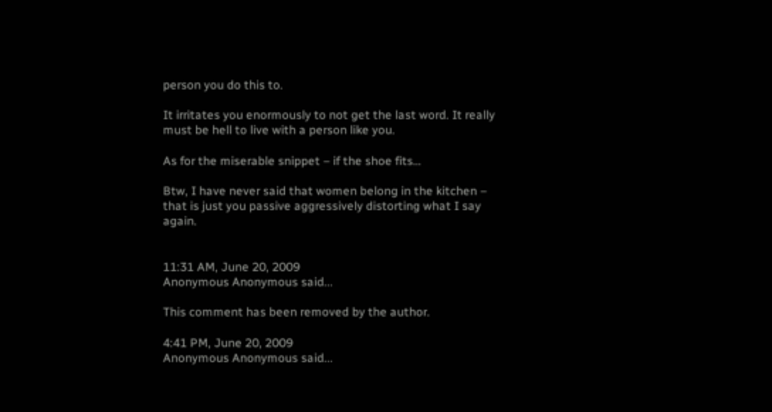person you do this to.

It irritates you enormously to not get the last word. It really must be hell to live with a person like you.

As for the miserable snippet – if the shoe fits…

Btw, I have never said that women belong in the kitchen – that is just you passive aggressively distorting what I say again.


11:31 AM, June 20, 2009
Anonymous Anonymous said...

This comment has been removed by the author.

4:41 PM, June 20, 2009
Anonymous Anonymous said...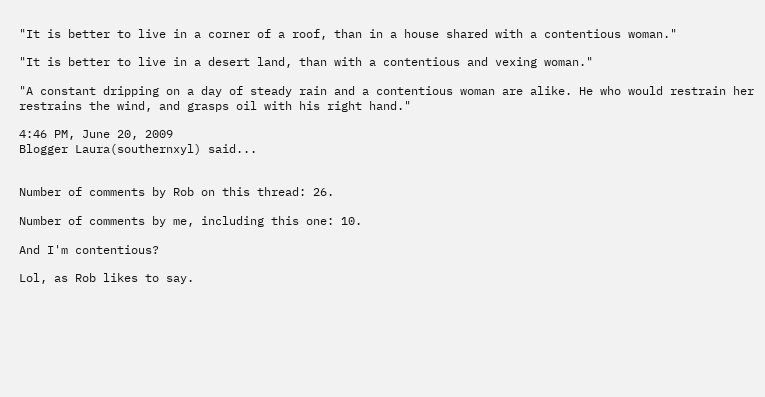"It is better to live in a corner of a roof, than in a house shared with a contentious woman."

"It is better to live in a desert land, than with a contentious and vexing woman."

"A constant dripping on a day of steady rain and a contentious woman are alike. He who would restrain her restrains the wind, and grasps oil with his right hand."

4:46 PM, June 20, 2009
Blogger Laura(southernxyl) said...


Number of comments by Rob on this thread: 26.

Number of comments by me, including this one: 10.

And I'm contentious?

Lol, as Rob likes to say.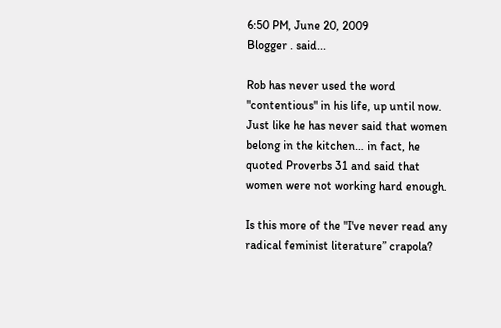6:50 PM, June 20, 2009
Blogger . said...

Rob has never used the word "contentious" in his life, up until now. Just like he has never said that women belong in the kitchen… in fact, he quoted Proverbs 31 and said that women were not working hard enough.

Is this more of the "I've never read any radical feminist literature” crapola?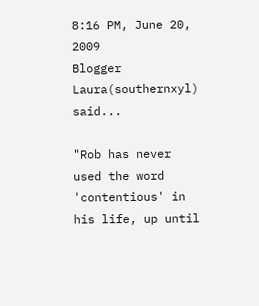8:16 PM, June 20, 2009
Blogger Laura(southernxyl) said...

"Rob has never used the word 'contentious' in his life, up until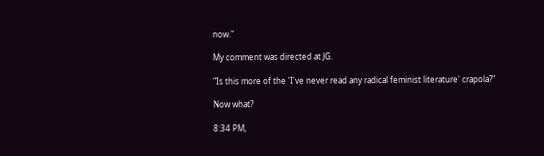now."

My comment was directed at JG.

"Is this more of the 'I've never read any radical feminist literature' crapola?"

Now what?

8:34 PM,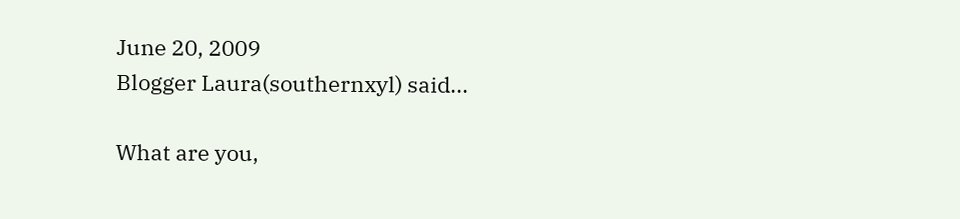June 20, 2009
Blogger Laura(southernxyl) said...

What are you,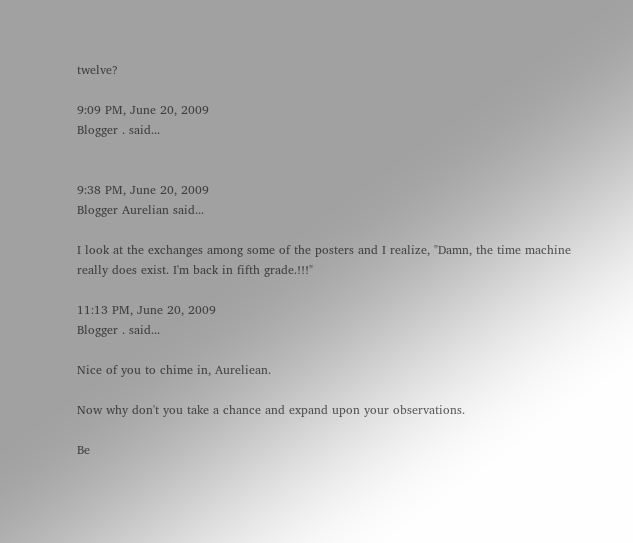twelve?

9:09 PM, June 20, 2009
Blogger . said...


9:38 PM, June 20, 2009
Blogger Aurelian said...

I look at the exchanges among some of the posters and I realize, "Damn, the time machine really does exist. I'm back in fifth grade.!!!"

11:13 PM, June 20, 2009
Blogger . said...

Nice of you to chime in, Aureliean.

Now why don't you take a chance and expand upon your observations.

Be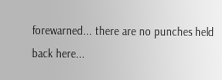forewarned... there are no punches held back here...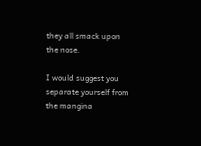they all smack upon the nose.

I would suggest you separate yourself from the mangina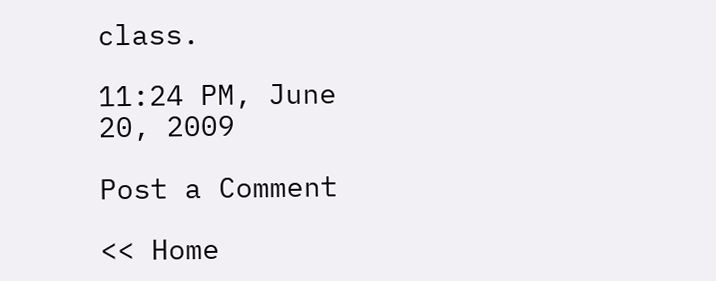class.

11:24 PM, June 20, 2009

Post a Comment

<< Home